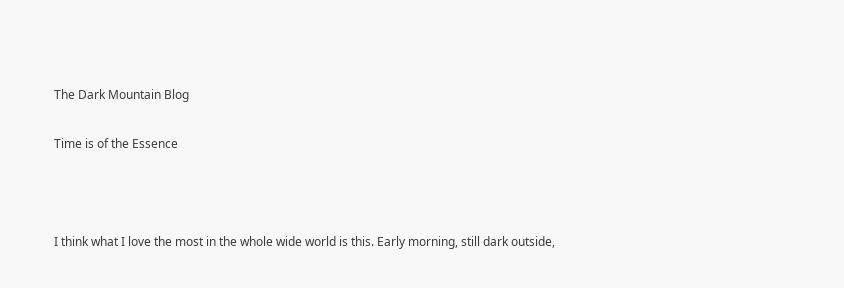The Dark Mountain Blog

Time is of the Essence



I think what I love the most in the whole wide world is this. Early morning, still dark outside,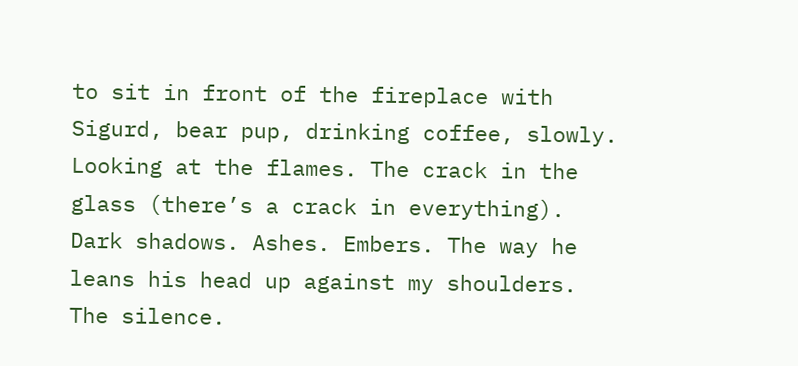to sit in front of the fireplace with Sigurd, bear pup, drinking coffee, slowly. Looking at the flames. The crack in the glass (there’s a crack in everything). Dark shadows. Ashes. Embers. The way he leans his head up against my shoulders. The silence.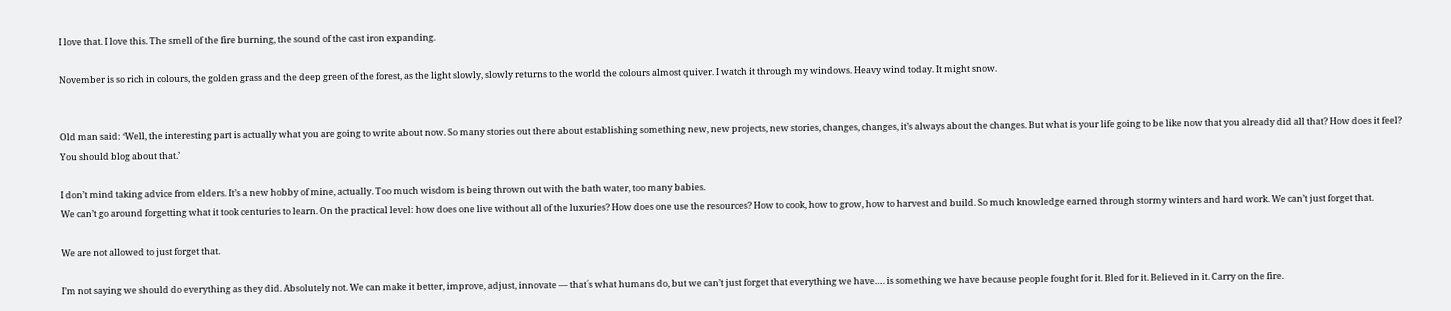I love that. I love this. The smell of the fire burning, the sound of the cast iron expanding.

November is so rich in colours, the golden grass and the deep green of the forest, as the light slowly, slowly returns to the world the colours almost quiver. I watch it through my windows. Heavy wind today. It might snow.


Old man said: ‘Well, the interesting part is actually what you are going to write about now. So many stories out there about establishing something new, new projects, new stories, changes, changes, it’s always about the changes. But what is your life going to be like now that you already did all that? How does it feel? You should blog about that.’

I don’t mind taking advice from elders. It’s a new hobby of mine, actually. Too much wisdom is being thrown out with the bath water, too many babies.
We can’t go around forgetting what it took centuries to learn. On the practical level: how does one live without all of the luxuries? How does one use the resources? How to cook, how to grow, how to harvest and build. So much knowledge earned through stormy winters and hard work. We can’t just forget that.

We are not allowed to just forget that.

I’m not saying we should do everything as they did. Absolutely not. We can make it better, improve, adjust, innovate — that´s what humans do, but we can’t just forget that everything we have…. is something we have because people fought for it. Bled for it. Believed in it. Carry on the fire.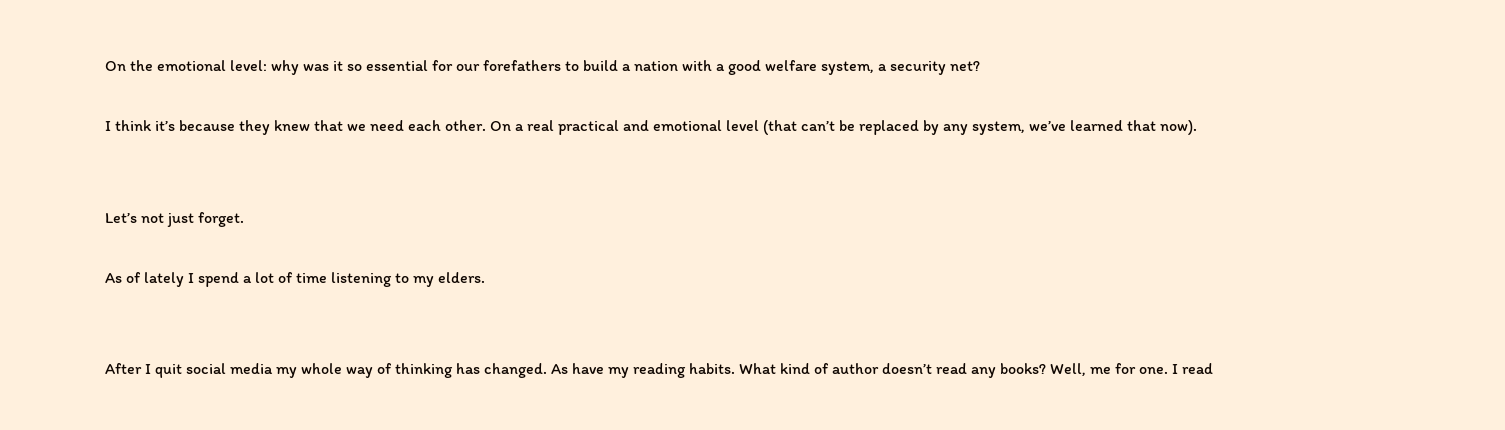On the emotional level: why was it so essential for our forefathers to build a nation with a good welfare system, a security net?

I think it’s because they knew that we need each other. On a real practical and emotional level (that can’t be replaced by any system, we’ve learned that now).


Let’s not just forget.

As of lately I spend a lot of time listening to my elders.


After I quit social media my whole way of thinking has changed. As have my reading habits. What kind of author doesn’t read any books? Well, me for one. I read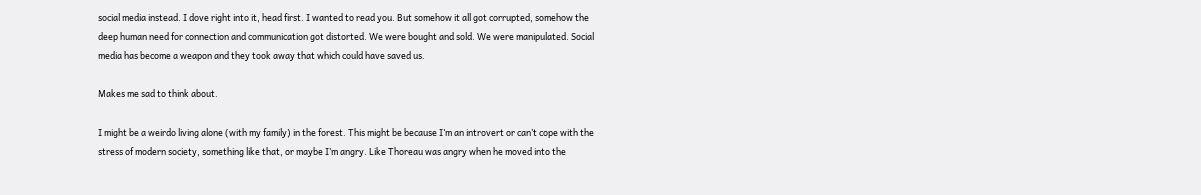social media instead. I dove right into it, head first. I wanted to read you. But somehow it all got corrupted, somehow the deep human need for connection and communication got distorted. We were bought and sold. We were manipulated. Social media has become a weapon and they took away that which could have saved us.

Makes me sad to think about.

I might be a weirdo living alone (with my family) in the forest. This might be because I’m an introvert or can’t cope with the stress of modern society, something like that, or maybe I’m angry. Like Thoreau was angry when he moved into the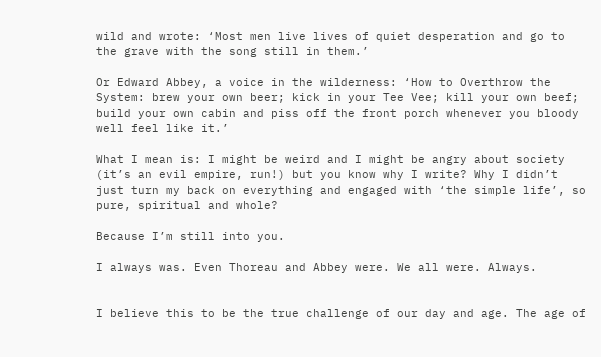wild and wrote: ‘Most men live lives of quiet desperation and go to the grave with the song still in them.’

Or Edward Abbey, a voice in the wilderness: ‘How to Overthrow the System: brew your own beer; kick in your Tee Vee; kill your own beef; build your own cabin and piss off the front porch whenever you bloody well feel like it.’

What I mean is: I might be weird and I might be angry about society (it’s an evil empire, run!) but you know why I write? Why I didn’t just turn my back on everything and engaged with ‘the simple life’, so pure, spiritual and whole?

Because I’m still into you.

I always was. Even Thoreau and Abbey were. We all were. Always.


I believe this to be the true challenge of our day and age. The age of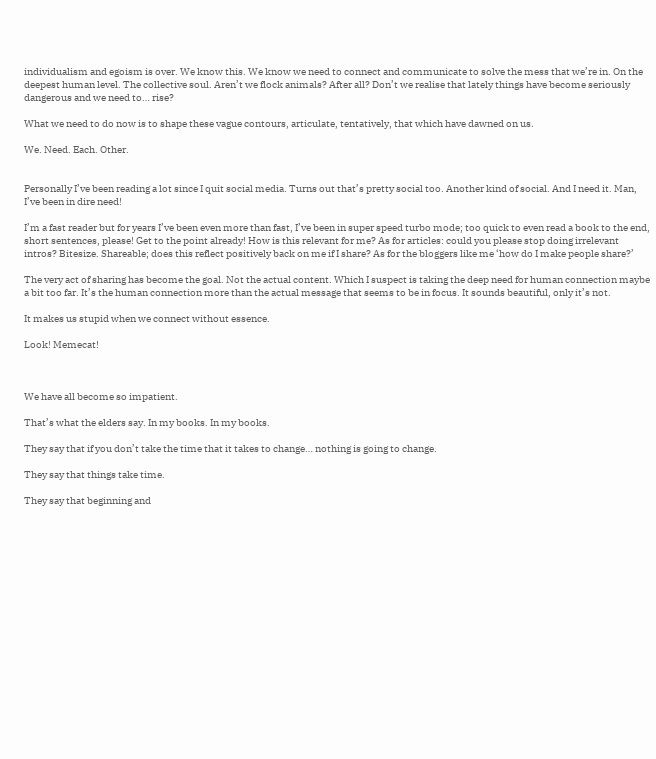individualism and egoism is over. We know this. We know we need to connect and communicate to solve the mess that we’re in. On the deepest human level. The collective soul. Aren’t we flock animals? After all? Don’t we realise that lately things have become seriously dangerous and we need to… rise?

What we need to do now is to shape these vague contours, articulate, tentatively, that which have dawned on us.

We. Need. Each. Other.


Personally I’ve been reading a lot since I quit social media. Turns out that’s pretty social too. Another kind of social. And I need it. Man, I’ve been in dire need!

I’m a fast reader but for years I’ve been even more than fast, I’ve been in super speed turbo mode; too quick to even read a book to the end, short sentences, please! Get to the point already! How is this relevant for me? As for articles: could you please stop doing irrelevant intros? Bitesize. Shareable; does this reflect positively back on me if I share? As for the bloggers like me ‘how do I make people share?’

The very act of sharing has become the goal. Not the actual content. Which I suspect is taking the deep need for human connection maybe a bit too far. It’s the human connection more than the actual message that seems to be in focus. It sounds beautiful, only it’s not.

It makes us stupid when we connect without essence.

Look! Memecat!



We have all become so impatient.

That’s what the elders say. In my books. In my books.

They say that if you don’t take the time that it takes to change… nothing is going to change.

They say that things take time.

They say that beginning and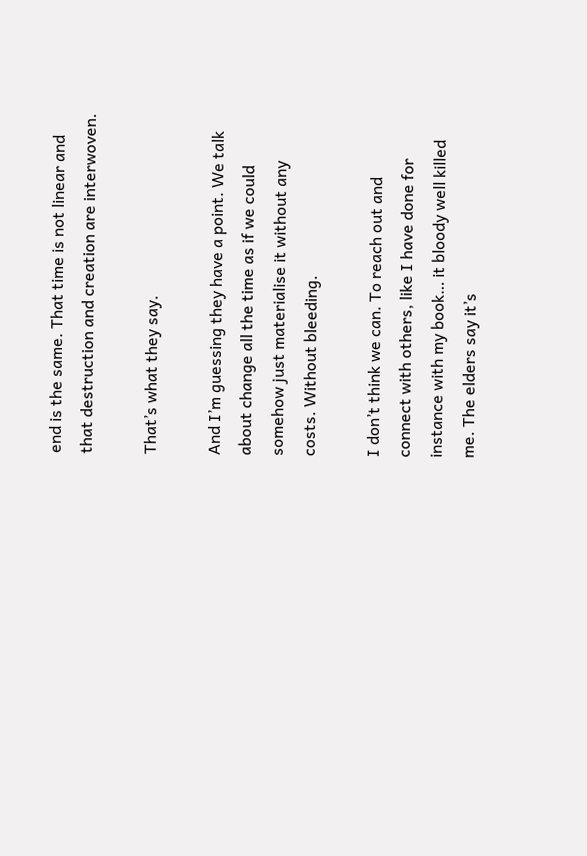end is the same. That time is not linear and that destruction and creation are interwoven.

That’s what they say.

And I’m guessing they have a point. We talk about change all the time as if we could somehow just materialise it without any costs. Without bleeding.

I don’t think we can. To reach out and connect with others, like I have done for instance with my book… it bloody well killed me. The elders say it’s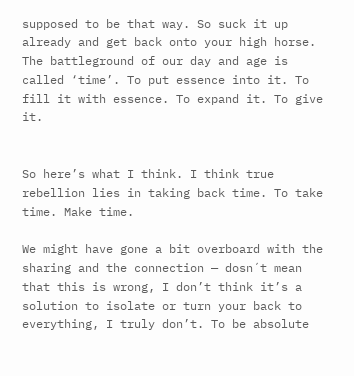supposed to be that way. So suck it up already and get back onto your high horse. The battleground of our day and age is called ‘time’. To put essence into it. To fill it with essence. To expand it. To give it.


So here’s what I think. I think true rebellion lies in taking back time. To take time. Make time.

We might have gone a bit overboard with the sharing and the connection — dosn´t mean that this is wrong, I don’t think it’s a solution to isolate or turn your back to everything, I truly don’t. To be absolute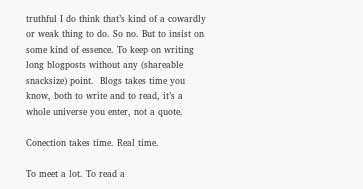truthful I do think that’s kind of a cowardly or weak thing to do. So no. But to insist on some kind of essence. To keep on writing long blogposts without any (shareable snacksize) point.  Blogs takes time you know, both to write and to read, it’s a whole universe you enter, not a quote.

Conection takes time. Real time.

To meet a lot. To read a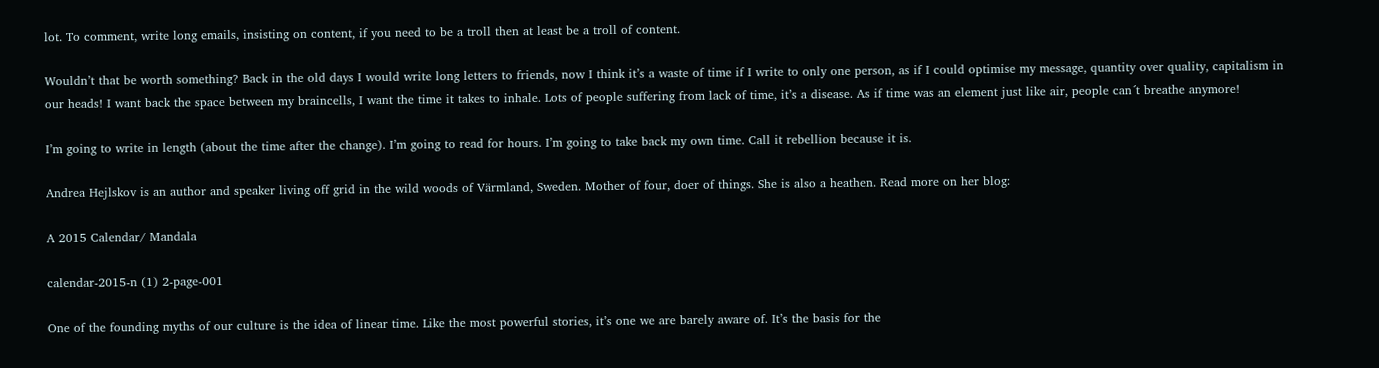lot. To comment, write long emails, insisting on content, if you need to be a troll then at least be a troll of content.

Wouldn’t that be worth something? Back in the old days I would write long letters to friends, now I think it’s a waste of time if I write to only one person, as if I could optimise my message, quantity over quality, capitalism in our heads! I want back the space between my braincells, I want the time it takes to inhale. Lots of people suffering from lack of time, it’s a disease. As if time was an element just like air, people can´t breathe anymore!

I’m going to write in length (about the time after the change). I’m going to read for hours. I’m going to take back my own time. Call it rebellion because it is.

Andrea Hejlskov is an author and speaker living off grid in the wild woods of Värmland, Sweden. Mother of four, doer of things. She is also a heathen. Read more on her blog:

A 2015 Calendar/ Mandala

calendar-2015-n (1) 2-page-001

One of the founding myths of our culture is the idea of linear time. Like the most powerful stories, it’s one we are barely aware of. It’s the basis for the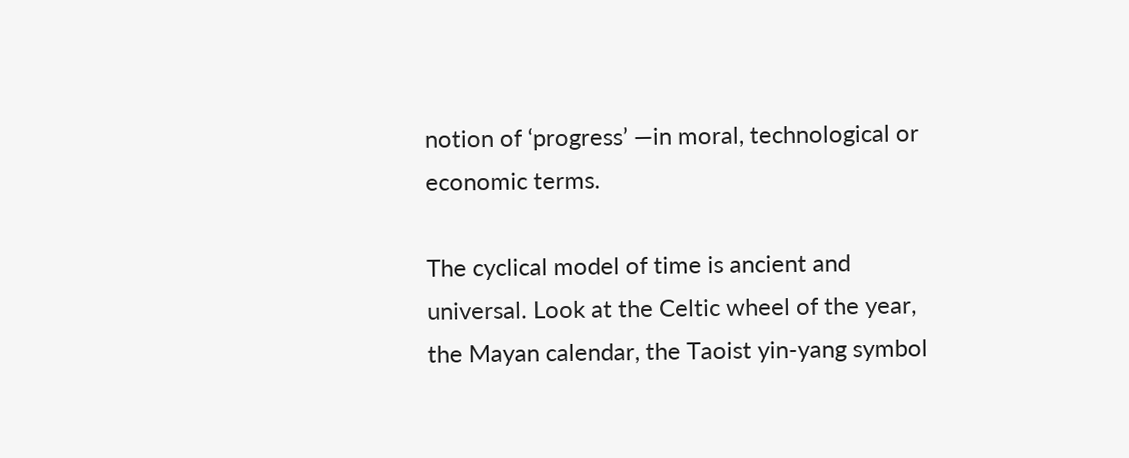notion of ‘progress’ —in moral, technological or economic terms.

The cyclical model of time is ancient and universal. Look at the Celtic wheel of the year, the Mayan calendar, the Taoist yin-yang symbol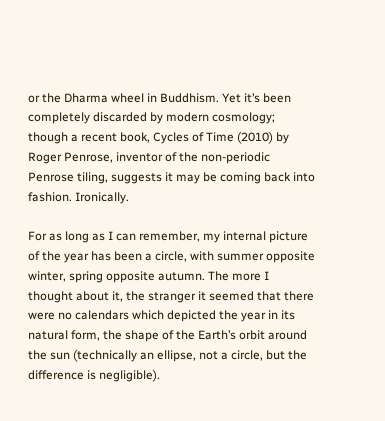or the Dharma wheel in Buddhism. Yet it’s been completely discarded by modern cosmology; though a recent book, Cycles of Time (2010) by Roger Penrose, inventor of the non-periodic Penrose tiling, suggests it may be coming back into fashion. Ironically.

For as long as I can remember, my internal picture of the year has been a circle, with summer opposite winter, spring opposite autumn. The more I thought about it, the stranger it seemed that there were no calendars which depicted the year in its natural form, the shape of the Earth’s orbit around the sun (technically an ellipse, not a circle, but the difference is negligible).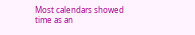Most calendars showed time as an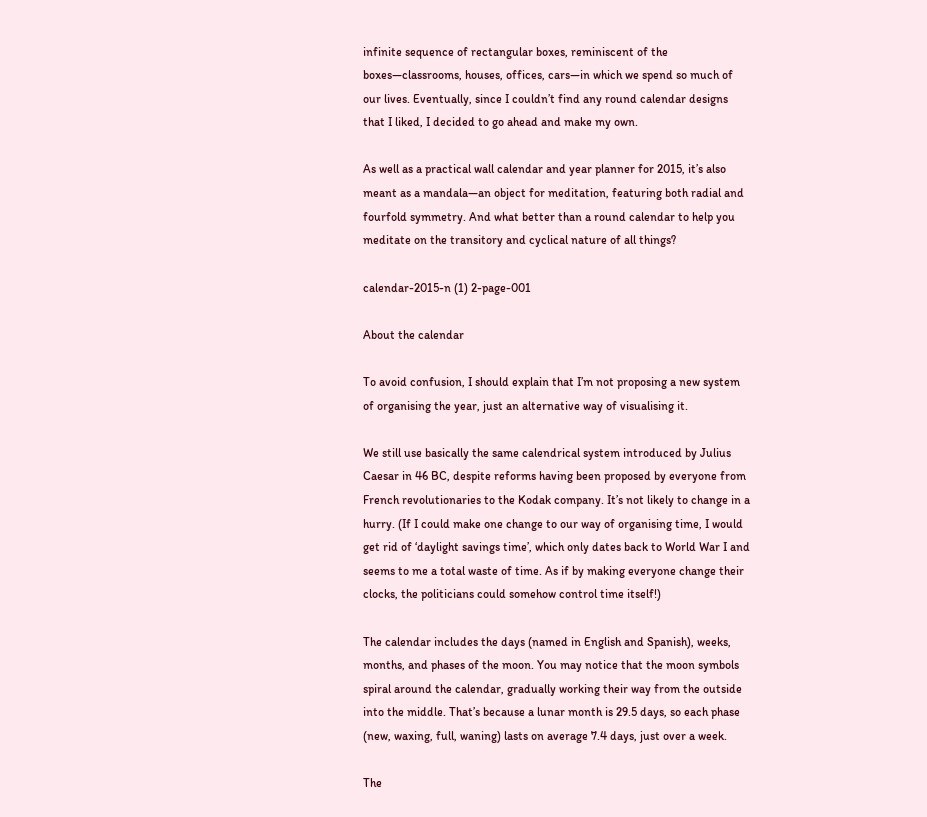infinite sequence of rectangular boxes, reminiscent of the boxes—classrooms, houses, offices, cars—in which we spend so much of our lives. Eventually, since I couldn’t find any round calendar designs that I liked, I decided to go ahead and make my own.

As well as a practical wall calendar and year planner for 2015, it’s also meant as a mandala—an object for meditation, featuring both radial and fourfold symmetry. And what better than a round calendar to help you meditate on the transitory and cyclical nature of all things?

calendar-2015-n (1) 2-page-001

About the calendar

To avoid confusion, I should explain that I’m not proposing a new system of organising the year, just an alternative way of visualising it.

We still use basically the same calendrical system introduced by Julius Caesar in 46 BC, despite reforms having been proposed by everyone from French revolutionaries to the Kodak company. It’s not likely to change in a hurry. (If I could make one change to our way of organising time, I would get rid of ‘daylight savings time’, which only dates back to World War I and seems to me a total waste of time. As if by making everyone change their clocks, the politicians could somehow control time itself!)

The calendar includes the days (named in English and Spanish), weeks, months, and phases of the moon. You may notice that the moon symbols spiral around the calendar, gradually working their way from the outside into the middle. That’s because a lunar month is 29.5 days, so each phase (new, waxing, full, waning) lasts on average 7.4 days, just over a week.

The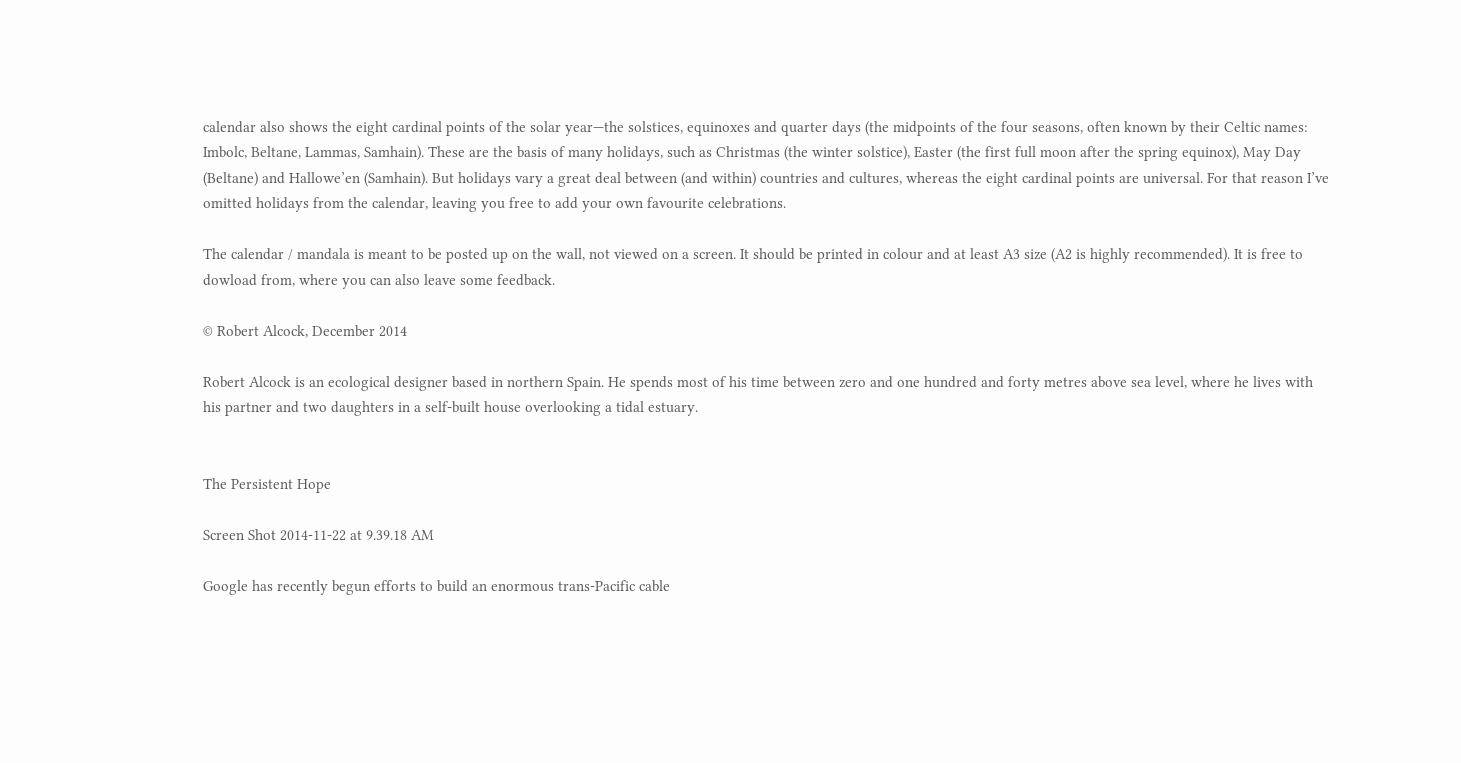calendar also shows the eight cardinal points of the solar year—the solstices, equinoxes and quarter days (the midpoints of the four seasons, often known by their Celtic names: Imbolc, Beltane, Lammas, Samhain). These are the basis of many holidays, such as Christmas (the winter solstice), Easter (the first full moon after the spring equinox), May Day (Beltane) and Hallowe’en (Samhain). But holidays vary a great deal between (and within) countries and cultures, whereas the eight cardinal points are universal. For that reason I’ve omitted holidays from the calendar, leaving you free to add your own favourite celebrations.

The calendar / mandala is meant to be posted up on the wall, not viewed on a screen. It should be printed in colour and at least A3 size (A2 is highly recommended). It is free to dowload from, where you can also leave some feedback.

© Robert Alcock, December 2014

Robert Alcock is an ecological designer based in northern Spain. He spends most of his time between zero and one hundred and forty metres above sea level, where he lives with his partner and two daughters in a self-built house overlooking a tidal estuary.


The Persistent Hope

Screen Shot 2014-11-22 at 9.39.18 AM

Google has recently begun efforts to build an enormous trans-Pacific cable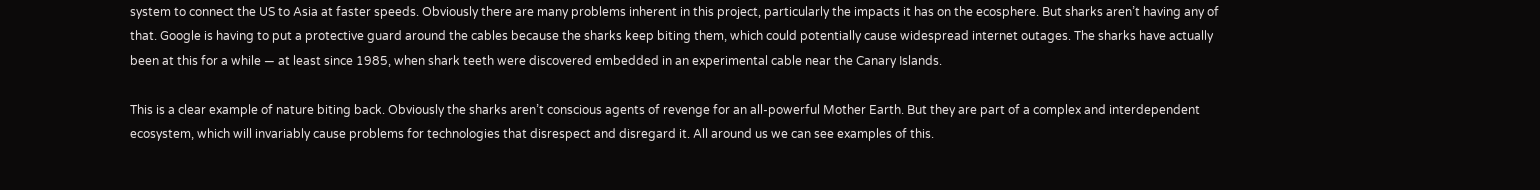system to connect the US to Asia at faster speeds. Obviously there are many problems inherent in this project, particularly the impacts it has on the ecosphere. But sharks aren’t having any of that. Google is having to put a protective guard around the cables because the sharks keep biting them, which could potentially cause widespread internet outages. The sharks have actually been at this for a while — at least since 1985, when shark teeth were discovered embedded in an experimental cable near the Canary Islands.

This is a clear example of nature biting back. Obviously the sharks aren’t conscious agents of revenge for an all-powerful Mother Earth. But they are part of a complex and interdependent ecosystem, which will invariably cause problems for technologies that disrespect and disregard it. All around us we can see examples of this.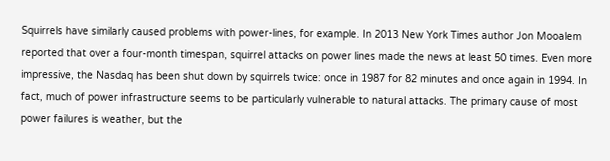Squirrels have similarly caused problems with power-lines, for example. In 2013 New York Times author Jon Mooalem reported that over a four-month timespan, squirrel attacks on power lines made the news at least 50 times. Even more impressive, the Nasdaq has been shut down by squirrels twice: once in 1987 for 82 minutes and once again in 1994. In fact, much of power infrastructure seems to be particularly vulnerable to natural attacks. The primary cause of most power failures is weather, but the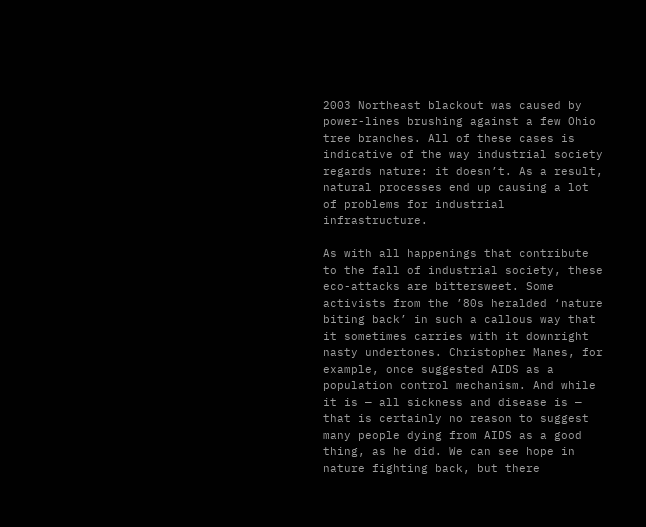2003 Northeast blackout was caused by power-lines brushing against a few Ohio tree branches. All of these cases is indicative of the way industrial society regards nature: it doesn’t. As a result, natural processes end up causing a lot of problems for industrial infrastructure.

As with all happenings that contribute to the fall of industrial society, these eco-attacks are bittersweet. Some activists from the ’80s heralded ‘nature biting back’ in such a callous way that it sometimes carries with it downright nasty undertones. Christopher Manes, for example, once suggested AIDS as a population control mechanism. And while it is — all sickness and disease is — that is certainly no reason to suggest many people dying from AIDS as a good thing, as he did. We can see hope in nature fighting back, but there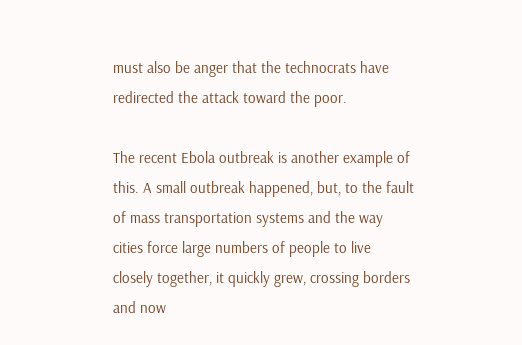must also be anger that the technocrats have redirected the attack toward the poor.

The recent Ebola outbreak is another example of this. A small outbreak happened, but, to the fault of mass transportation systems and the way cities force large numbers of people to live closely together, it quickly grew, crossing borders and now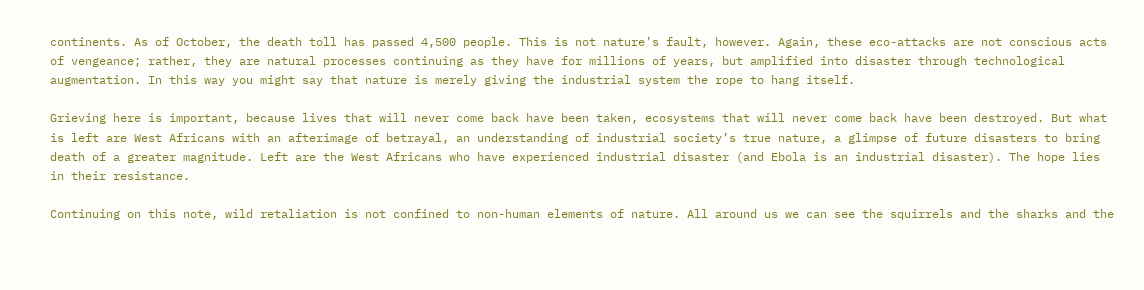continents. As of October, the death toll has passed 4,500 people. This is not nature’s fault, however. Again, these eco-attacks are not conscious acts of vengeance; rather, they are natural processes continuing as they have for millions of years, but amplified into disaster through technological augmentation. In this way you might say that nature is merely giving the industrial system the rope to hang itself.

Grieving here is important, because lives that will never come back have been taken, ecosystems that will never come back have been destroyed. But what is left are West Africans with an afterimage of betrayal, an understanding of industrial society’s true nature, a glimpse of future disasters to bring death of a greater magnitude. Left are the West Africans who have experienced industrial disaster (and Ebola is an industrial disaster). The hope lies in their resistance.

Continuing on this note, wild retaliation is not confined to non-human elements of nature. All around us we can see the squirrels and the sharks and the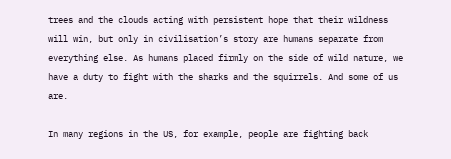trees and the clouds acting with persistent hope that their wildness will win, but only in civilisation’s story are humans separate from everything else. As humans placed firmly on the side of wild nature, we have a duty to fight with the sharks and the squirrels. And some of us are.

In many regions in the US, for example, people are fighting back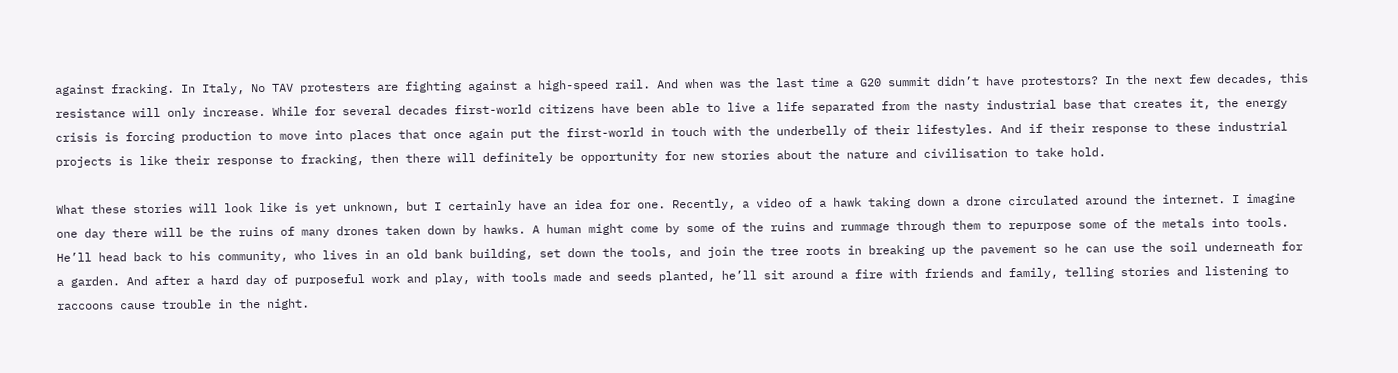against fracking. In Italy, No TAV protesters are fighting against a high-speed rail. And when was the last time a G20 summit didn’t have protestors? In the next few decades, this resistance will only increase. While for several decades first-world citizens have been able to live a life separated from the nasty industrial base that creates it, the energy crisis is forcing production to move into places that once again put the first-world in touch with the underbelly of their lifestyles. And if their response to these industrial projects is like their response to fracking, then there will definitely be opportunity for new stories about the nature and civilisation to take hold.

What these stories will look like is yet unknown, but I certainly have an idea for one. Recently, a video of a hawk taking down a drone circulated around the internet. I imagine one day there will be the ruins of many drones taken down by hawks. A human might come by some of the ruins and rummage through them to repurpose some of the metals into tools. He’ll head back to his community, who lives in an old bank building, set down the tools, and join the tree roots in breaking up the pavement so he can use the soil underneath for a garden. And after a hard day of purposeful work and play, with tools made and seeds planted, he’ll sit around a fire with friends and family, telling stories and listening to raccoons cause trouble in the night.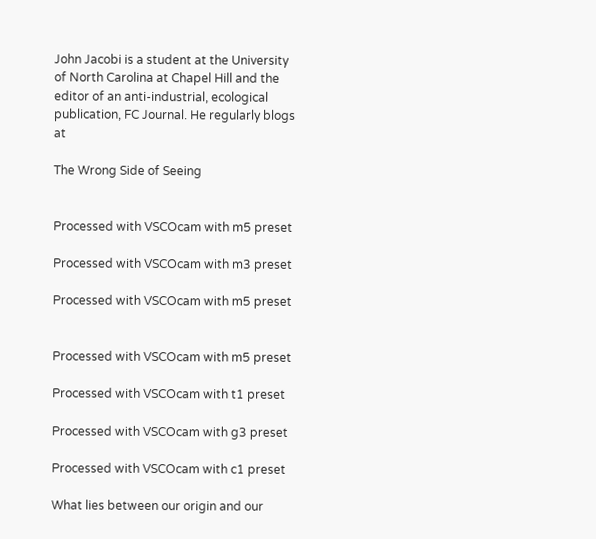John Jacobi is a student at the University of North Carolina at Chapel Hill and the editor of an anti-industrial, ecological publication, FC Journal. He regularly blogs at

The Wrong Side of Seeing


Processed with VSCOcam with m5 preset

Processed with VSCOcam with m3 preset

Processed with VSCOcam with m5 preset


Processed with VSCOcam with m5 preset

Processed with VSCOcam with t1 preset

Processed with VSCOcam with g3 preset

Processed with VSCOcam with c1 preset

What lies between our origin and our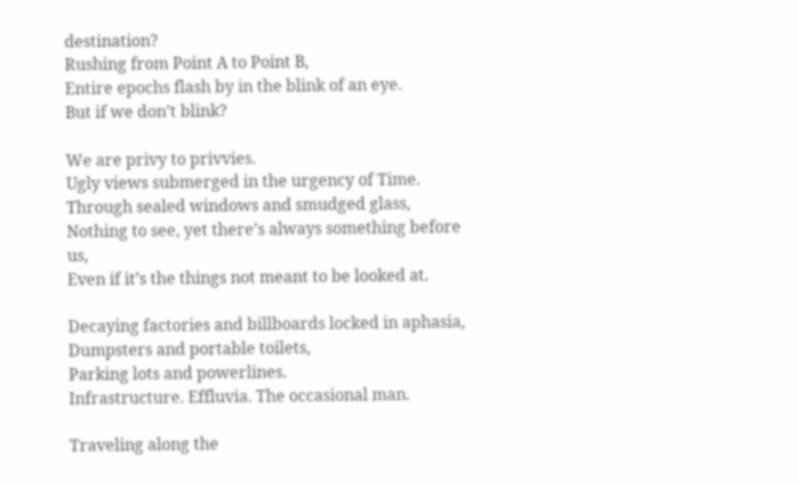destination?
Rushing from Point A to Point B,
Entire epochs flash by in the blink of an eye.
But if we don’t blink?

We are privy to privvies.
Ugly views submerged in the urgency of Time.
Through sealed windows and smudged glass,
Nothing to see, yet there’s always something before us,
Even if it’s the things not meant to be looked at.

Decaying factories and billboards locked in aphasia,
Dumpsters and portable toilets,
Parking lots and powerlines.
Infrastructure. Effluvia. The occasional man.

Traveling along the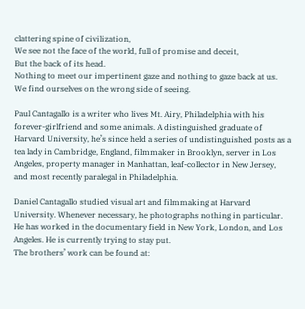clattering spine of civilization,
We see not the face of the world, full of promise and deceit,
But the back of its head.
Nothing to meet our impertinent gaze and nothing to gaze back at us.
We find ourselves on the wrong side of seeing.

Paul Cantagallo is a writer who lives Mt. Airy, Philadelphia with his forever-girlfriend and some animals. A distinguished graduate of Harvard University, he’s since held a series of undistinguished posts as a tea lady in Cambridge, England, filmmaker in Brooklyn, server in Los Angeles, property manager in Manhattan, leaf-collector in New Jersey, and most recently paralegal in Philadelphia.

Daniel Cantagallo studied visual art and filmmaking at Harvard University. Whenever necessary, he photographs nothing in particular. He has worked in the documentary field in New York, London, and Los Angeles. He is currently trying to stay put.
The brothers’ work can be found at: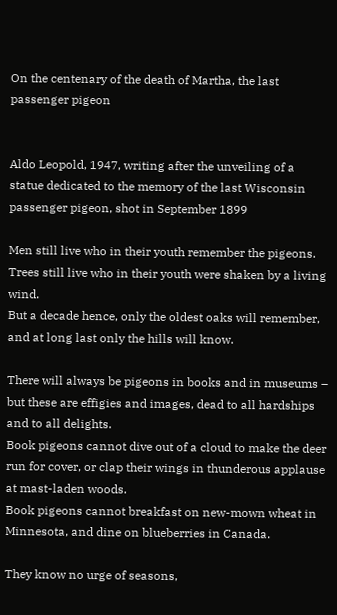On the centenary of the death of Martha, the last passenger pigeon


Aldo Leopold, 1947, writing after the unveiling of a statue dedicated to the memory of the last Wisconsin passenger pigeon, shot in September 1899

Men still live who in their youth remember the pigeons.
Trees still live who in their youth were shaken by a living wind.
But a decade hence, only the oldest oaks will remember, and at long last only the hills will know.

There will always be pigeons in books and in museums – but these are effigies and images, dead to all hardships and to all delights.
Book pigeons cannot dive out of a cloud to make the deer run for cover, or clap their wings in thunderous applause at mast-laden woods.
Book pigeons cannot breakfast on new-mown wheat in Minnesota, and dine on blueberries in Canada.

They know no urge of seasons,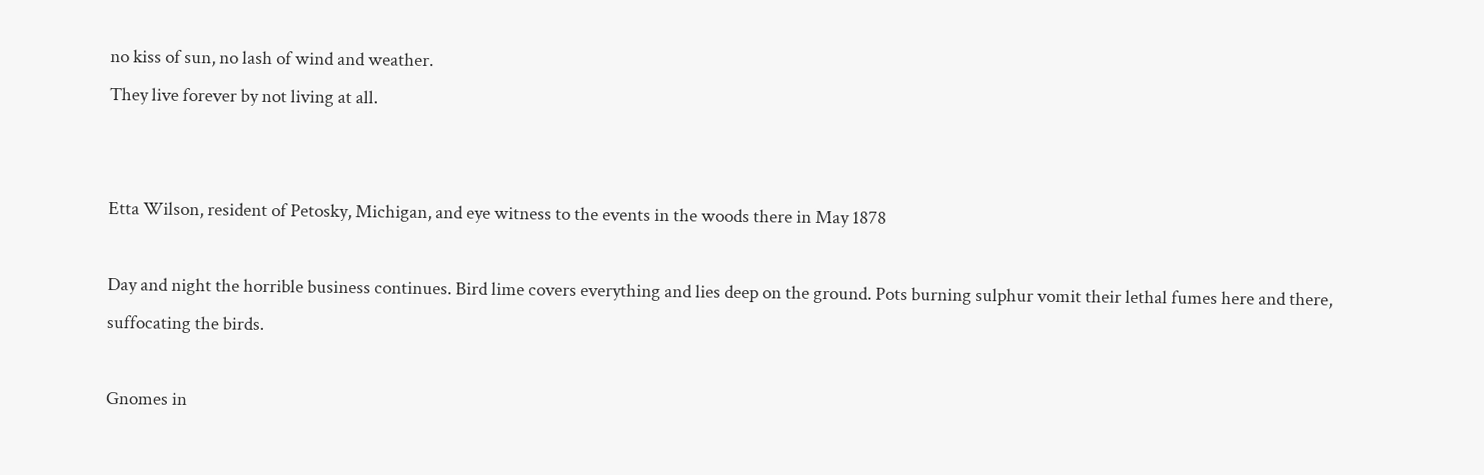no kiss of sun, no lash of wind and weather.
They live forever by not living at all.


Etta Wilson, resident of Petosky, Michigan, and eye witness to the events in the woods there in May 1878

Day and night the horrible business continues. Bird lime covers everything and lies deep on the ground. Pots burning sulphur vomit their lethal fumes here and there, suffocating the birds.

Gnomes in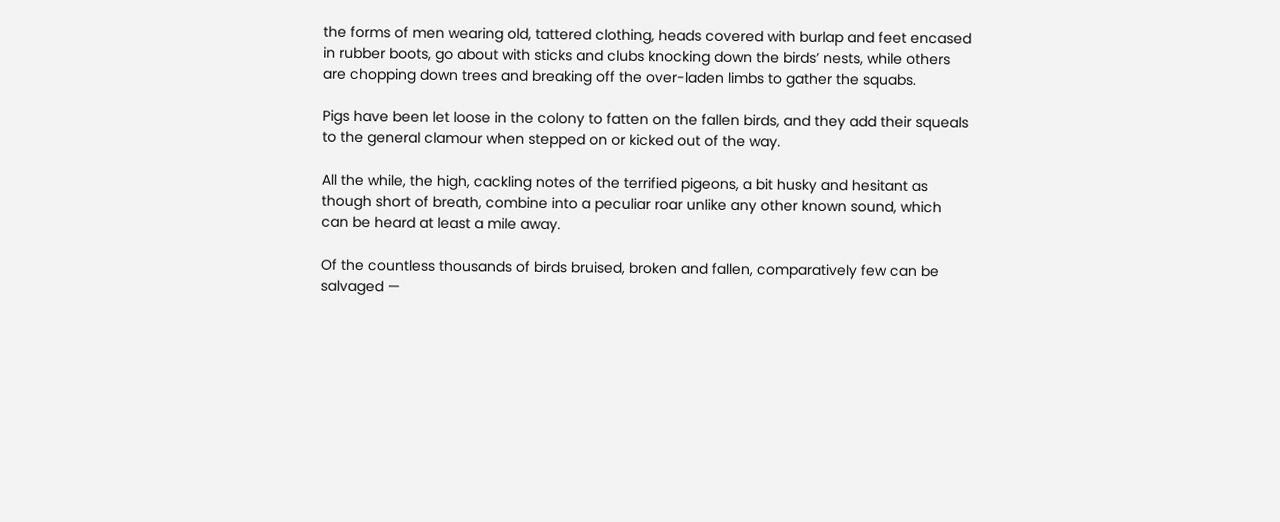the forms of men wearing old, tattered clothing, heads covered with burlap and feet encased in rubber boots, go about with sticks and clubs knocking down the birds’ nests, while others are chopping down trees and breaking off the over-laden limbs to gather the squabs.

Pigs have been let loose in the colony to fatten on the fallen birds, and they add their squeals to the general clamour when stepped on or kicked out of the way.

All the while, the high, cackling notes of the terrified pigeons, a bit husky and hesitant as though short of breath, combine into a peculiar roar unlike any other known sound, which can be heard at least a mile away.

Of the countless thousands of birds bruised, broken and fallen, comparatively few can be salvaged —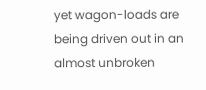yet wagon-loads are being driven out in an almost unbroken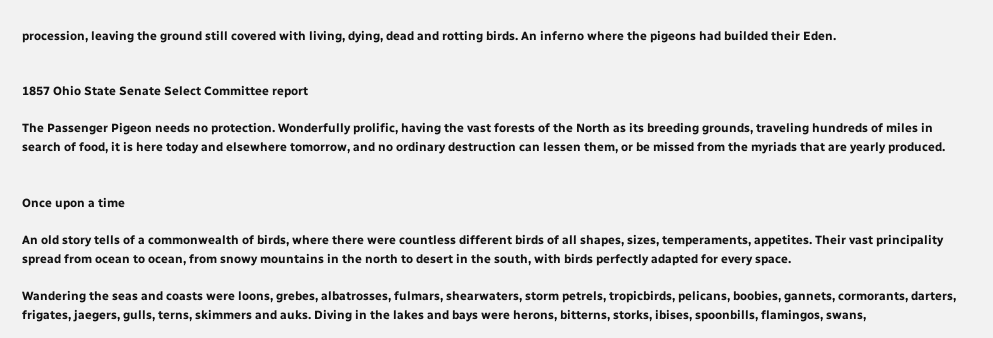procession, leaving the ground still covered with living, dying, dead and rotting birds. An inferno where the pigeons had builded their Eden.


1857 Ohio State Senate Select Committee report

The Passenger Pigeon needs no protection. Wonderfully prolific, having the vast forests of the North as its breeding grounds, traveling hundreds of miles in search of food, it is here today and elsewhere tomorrow, and no ordinary destruction can lessen them, or be missed from the myriads that are yearly produced.


Once upon a time

An old story tells of a commonwealth of birds, where there were countless different birds of all shapes, sizes, temperaments, appetites. Their vast principality spread from ocean to ocean, from snowy mountains in the north to desert in the south, with birds perfectly adapted for every space.

Wandering the seas and coasts were loons, grebes, albatrosses, fulmars, shearwaters, storm petrels, tropicbirds, pelicans, boobies, gannets, cormorants, darters, frigates, jaegers, gulls, terns, skimmers and auks. Diving in the lakes and bays were herons, bitterns, storks, ibises, spoonbills, flamingos, swans,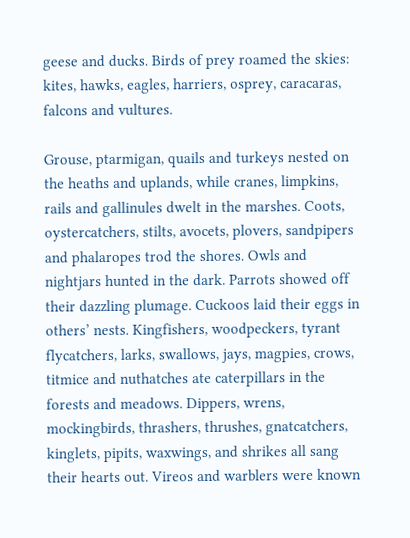geese and ducks. Birds of prey roamed the skies: kites, hawks, eagles, harriers, osprey, caracaras, falcons and vultures.

Grouse, ptarmigan, quails and turkeys nested on the heaths and uplands, while cranes, limpkins, rails and gallinules dwelt in the marshes. Coots, oystercatchers, stilts, avocets, plovers, sandpipers and phalaropes trod the shores. Owls and nightjars hunted in the dark. Parrots showed off their dazzling plumage. Cuckoos laid their eggs in others’ nests. Kingfishers, woodpeckers, tyrant flycatchers, larks, swallows, jays, magpies, crows, titmice and nuthatches ate caterpillars in the forests and meadows. Dippers, wrens, mockingbirds, thrashers, thrushes, gnatcatchers, kinglets, pipits, waxwings, and shrikes all sang their hearts out. Vireos and warblers were known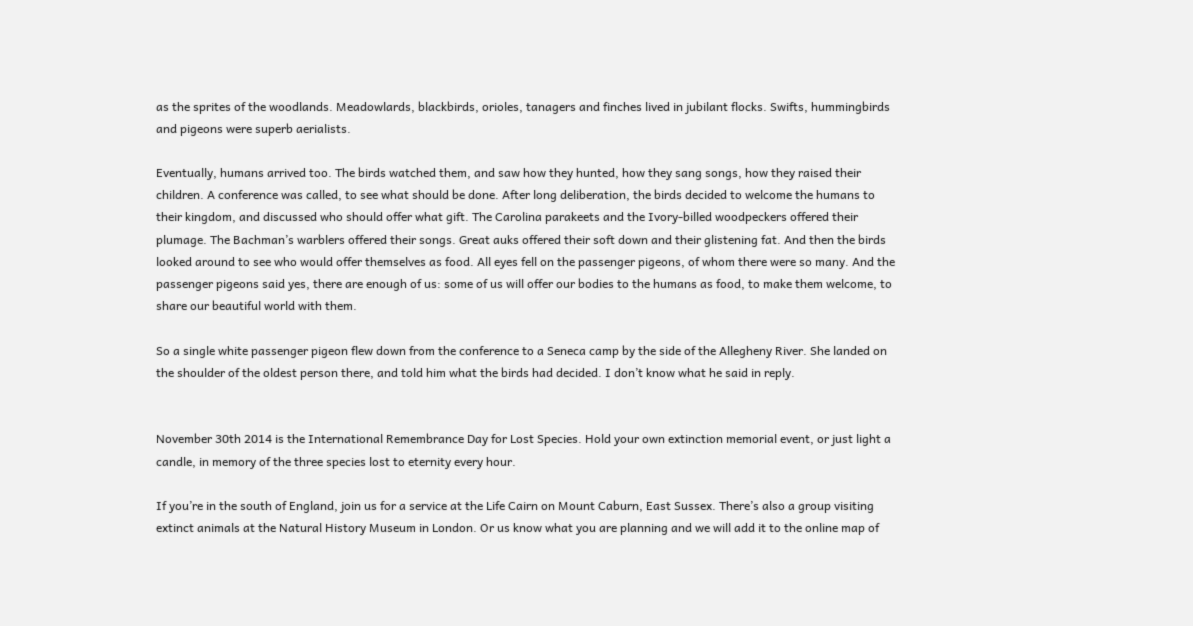as the sprites of the woodlands. Meadowlards, blackbirds, orioles, tanagers and finches lived in jubilant flocks. Swifts, hummingbirds and pigeons were superb aerialists.

Eventually, humans arrived too. The birds watched them, and saw how they hunted, how they sang songs, how they raised their children. A conference was called, to see what should be done. After long deliberation, the birds decided to welcome the humans to their kingdom, and discussed who should offer what gift. The Carolina parakeets and the Ivory-billed woodpeckers offered their plumage. The Bachman’s warblers offered their songs. Great auks offered their soft down and their glistening fat. And then the birds looked around to see who would offer themselves as food. All eyes fell on the passenger pigeons, of whom there were so many. And the passenger pigeons said yes, there are enough of us: some of us will offer our bodies to the humans as food, to make them welcome, to share our beautiful world with them.

So a single white passenger pigeon flew down from the conference to a Seneca camp by the side of the Allegheny River. She landed on the shoulder of the oldest person there, and told him what the birds had decided. I don’t know what he said in reply.


November 30th 2014 is the International Remembrance Day for Lost Species. Hold your own extinction memorial event, or just light a candle, in memory of the three species lost to eternity every hour.

If you’re in the south of England, join us for a service at the Life Cairn on Mount Caburn, East Sussex. There’s also a group visiting extinct animals at the Natural History Museum in London. Or us know what you are planning and we will add it to the online map of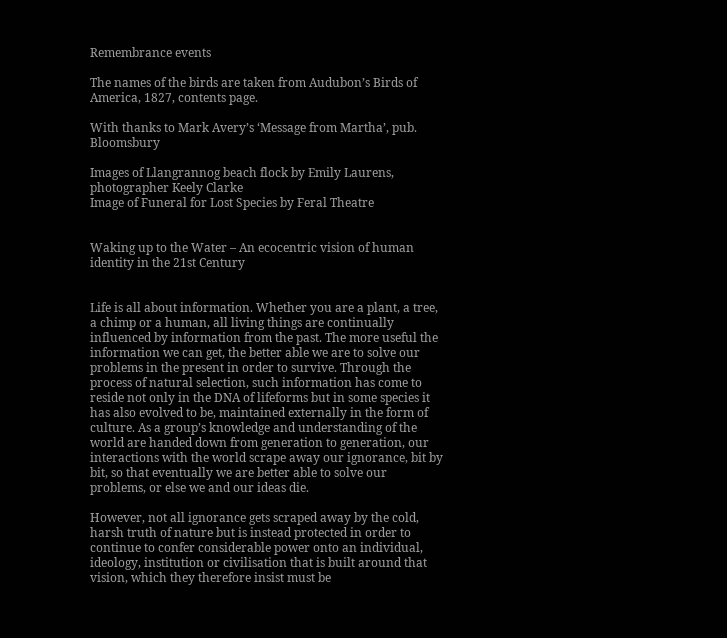Remembrance events

The names of the birds are taken from Audubon’s Birds of America, 1827, contents page.

With thanks to Mark Avery’s ‘Message from Martha’, pub. Bloomsbury

Images of Llangrannog beach flock by Emily Laurens, photographer Keely Clarke
Image of Funeral for Lost Species by Feral Theatre


Waking up to the Water – An ecocentric vision of human identity in the 21st Century


Life is all about information. Whether you are a plant, a tree, a chimp or a human, all living things are continually influenced by information from the past. The more useful the information we can get, the better able we are to solve our problems in the present in order to survive. Through the process of natural selection, such information has come to reside not only in the DNA of lifeforms but in some species it has also evolved to be, maintained externally in the form of culture. As a group’s knowledge and understanding of the world are handed down from generation to generation, our interactions with the world scrape away our ignorance, bit by bit, so that eventually we are better able to solve our problems, or else we and our ideas die.

However, not all ignorance gets scraped away by the cold, harsh truth of nature but is instead protected in order to continue to confer considerable power onto an individual, ideology, institution or civilisation that is built around that vision, which they therefore insist must be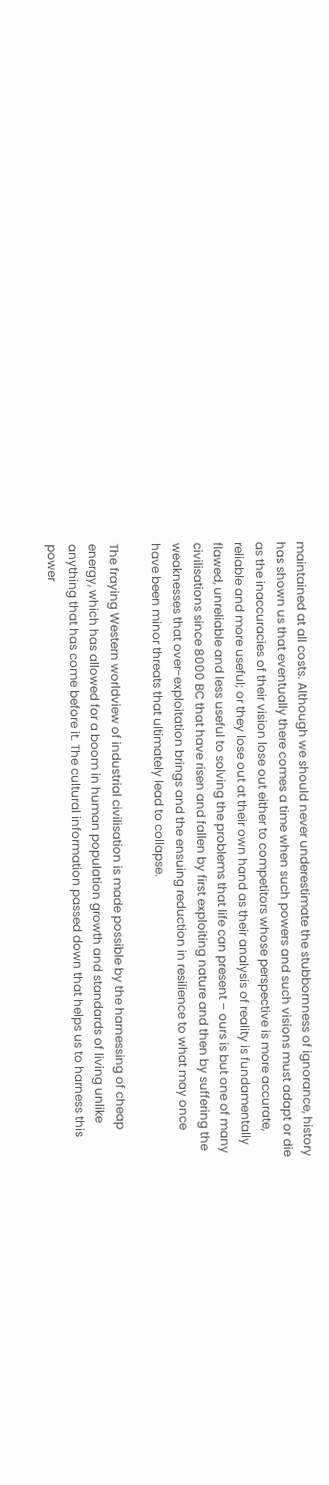maintained at all costs. Although we should never underestimate the stubbornness of ignorance, history has shown us that eventually there comes a time when such powers and such visions must adapt or die as the inaccuracies of their vision lose out either to competitors whose perspective is more accurate, reliable and more useful; or they lose out at their own hand as their analysis of reality is fundamentally flawed, unreliable and less useful to solving the problems that life can present – ours is but one of many civilisations since 8000 BC that have risen and fallen by first exploiting nature and then by suffering the weaknesses that over-exploitation brings and the ensuing reduction in resilience to what may once have been minor threats that ultimately lead to collapse.

The fraying Western worldview of industrial civilisation is made possible by the harnessing of cheap energy, which has allowed for a boom in human population growth and standards of living unlike anything that has come before it. The cultural information passed down that helps us to harness this power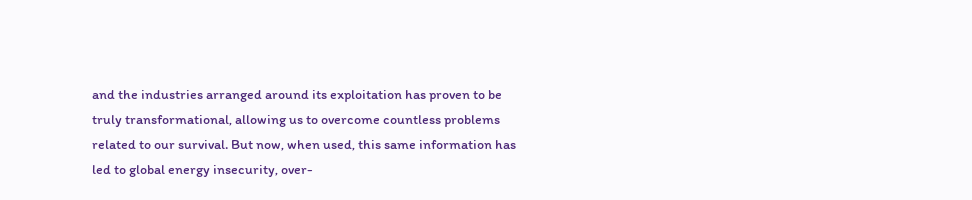and the industries arranged around its exploitation has proven to be truly transformational, allowing us to overcome countless problems related to our survival. But now, when used, this same information has led to global energy insecurity, over-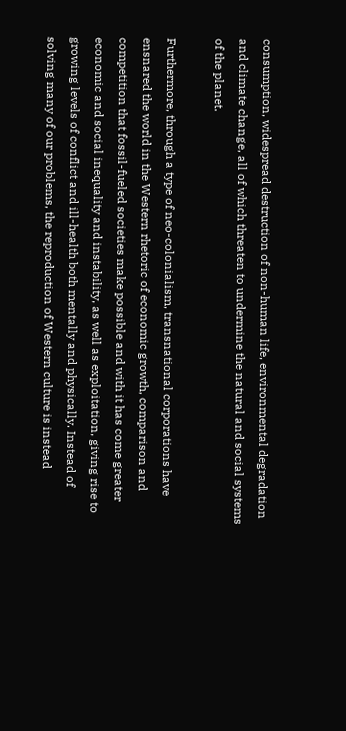consumption, widespread destruction of non-human life, environmental degradation and climate change, all of which threaten to undermine the natural and social systems of the planet.

Furthermore, through a type of neo-colonialism, transnational corporations have ensnared the world in the Western rhetoric of economic growth, comparison and competition that fossil-fueled societies make possible and with it has come greater economic and social inequality and instability, as well as exploitation, giving rise to growing levels of conflict and ill-health both mentally and physically. Instead of solving many of our problems, the reproduction of Western culture is instead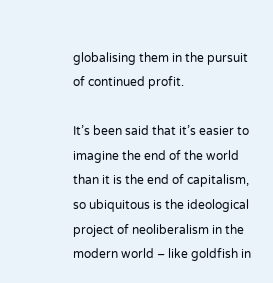globalising them in the pursuit of continued profit.

It’s been said that it’s easier to imagine the end of the world than it is the end of capitalism, so ubiquitous is the ideological project of neoliberalism in the modern world – like goldfish in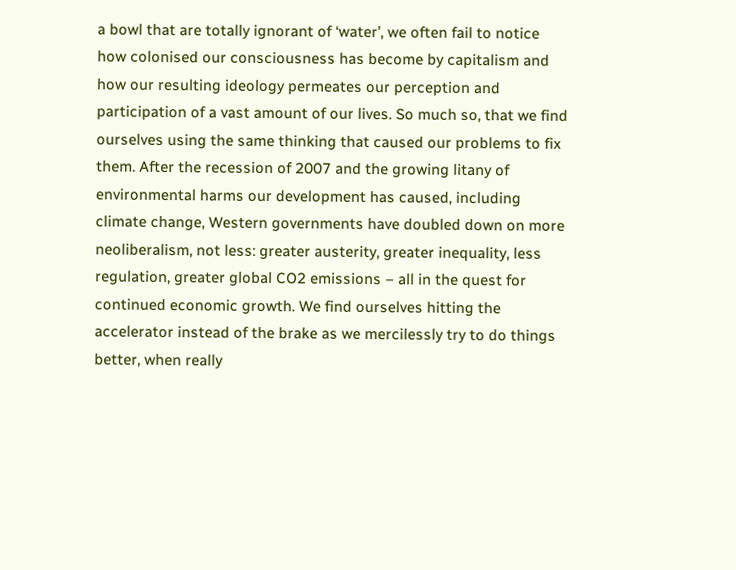a bowl that are totally ignorant of ‘water’, we often fail to notice how colonised our consciousness has become by capitalism and how our resulting ideology permeates our perception and participation of a vast amount of our lives. So much so, that we find ourselves using the same thinking that caused our problems to fix them. After the recession of 2007 and the growing litany of environmental harms our development has caused, including climate change, Western governments have doubled down on more neoliberalism, not less: greater austerity, greater inequality, less regulation, greater global CO2 emissions – all in the quest for continued economic growth. We find ourselves hitting the accelerator instead of the brake as we mercilessly try to do things better, when really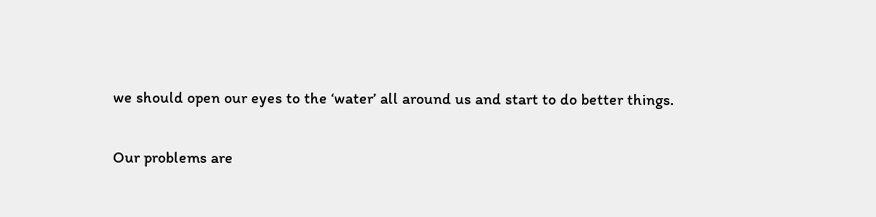we should open our eyes to the ‘water’ all around us and start to do better things.

Our problems are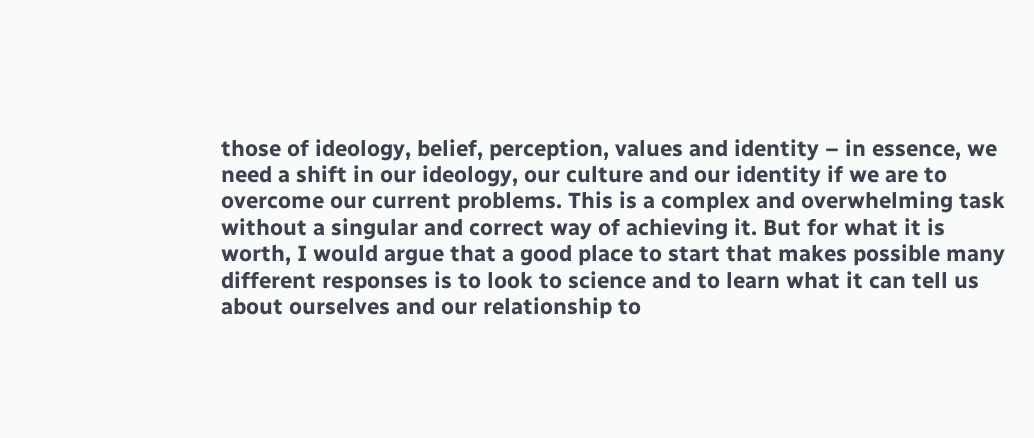those of ideology, belief, perception, values and identity – in essence, we need a shift in our ideology, our culture and our identity if we are to overcome our current problems. This is a complex and overwhelming task without a singular and correct way of achieving it. But for what it is worth, I would argue that a good place to start that makes possible many different responses is to look to science and to learn what it can tell us about ourselves and our relationship to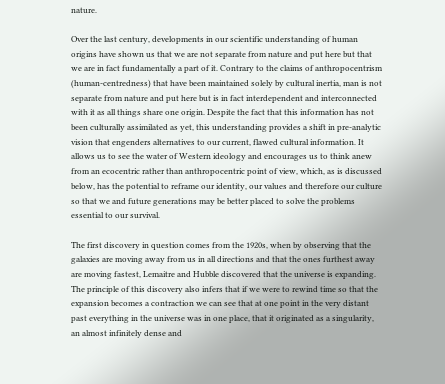nature.

Over the last century, developments in our scientific understanding of human origins have shown us that we are not separate from nature and put here but that we are in fact fundamentally a part of it. Contrary to the claims of anthropocentrism (human-centredness) that have been maintained solely by cultural inertia, man is not separate from nature and put here but is in fact interdependent and interconnected with it as all things share one origin. Despite the fact that this information has not been culturally assimilated as yet, this understanding provides a shift in pre-analytic vision that engenders alternatives to our current, flawed cultural information. It allows us to see the water of Western ideology and encourages us to think anew from an ecocentric rather than anthropocentric point of view, which, as is discussed below, has the potential to reframe our identity, our values and therefore our culture so that we and future generations may be better placed to solve the problems essential to our survival.

The first discovery in question comes from the 1920s, when by observing that the galaxies are moving away from us in all directions and that the ones furthest away are moving fastest, Lemaitre and Hubble discovered that the universe is expanding. The principle of this discovery also infers that if we were to rewind time so that the expansion becomes a contraction we can see that at one point in the very distant past everything in the universe was in one place, that it originated as a singularity, an almost infinitely dense and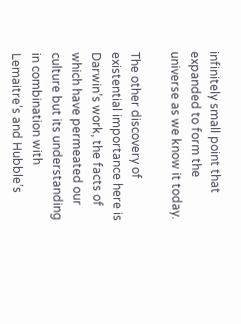infinitely small point that expanded to form the universe as we know it today.

The other discovery of existential importance here is Darwin’s work, the facts of which have permeated our culture but its understanding in combination with Lemaitre’s and Hubble’s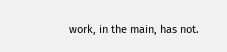work, in the main, has not.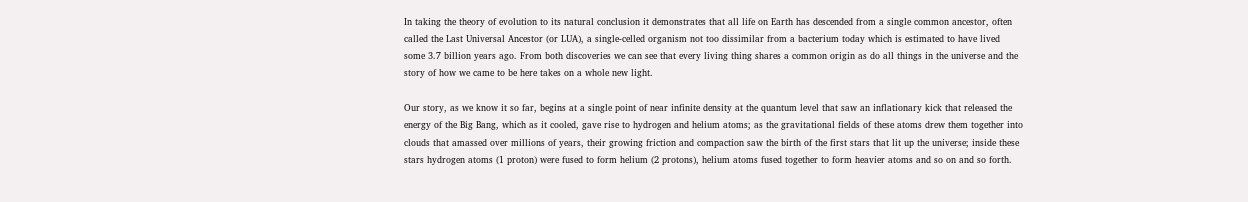In taking the theory of evolution to its natural conclusion it demonstrates that all life on Earth has descended from a single common ancestor, often called the Last Universal Ancestor (or LUA), a single-celled organism not too dissimilar from a bacterium today which is estimated to have lived some 3.7 billion years ago. From both discoveries we can see that every living thing shares a common origin as do all things in the universe and the story of how we came to be here takes on a whole new light.

Our story, as we know it so far, begins at a single point of near infinite density at the quantum level that saw an inflationary kick that released the energy of the Big Bang, which as it cooled, gave rise to hydrogen and helium atoms; as the gravitational fields of these atoms drew them together into clouds that amassed over millions of years, their growing friction and compaction saw the birth of the first stars that lit up the universe; inside these stars hydrogen atoms (1 proton) were fused to form helium (2 protons), helium atoms fused together to form heavier atoms and so on and so forth.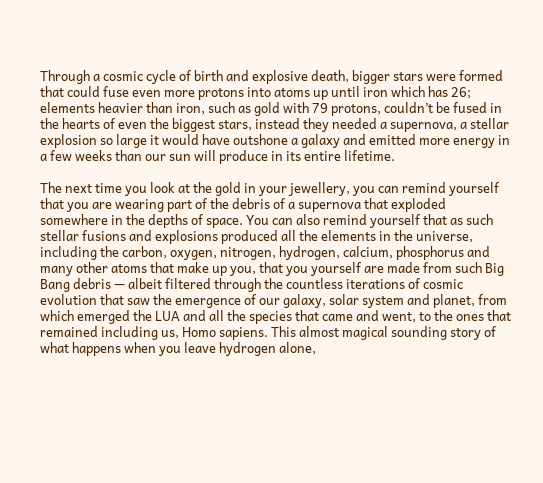Through a cosmic cycle of birth and explosive death, bigger stars were formed that could fuse even more protons into atoms up until iron which has 26; elements heavier than iron, such as gold with 79 protons, couldn’t be fused in the hearts of even the biggest stars, instead they needed a supernova, a stellar explosion so large it would have outshone a galaxy and emitted more energy in a few weeks than our sun will produce in its entire lifetime.

The next time you look at the gold in your jewellery, you can remind yourself that you are wearing part of the debris of a supernova that exploded somewhere in the depths of space. You can also remind yourself that as such stellar fusions and explosions produced all the elements in the universe, including the carbon, oxygen, nitrogen, hydrogen, calcium, phosphorus and many other atoms that make up you, that you yourself are made from such Big Bang debris — albeit filtered through the countless iterations of cosmic evolution that saw the emergence of our galaxy, solar system and planet, from which emerged the LUA and all the species that came and went, to the ones that remained including us, Homo sapiens. This almost magical sounding story of what happens when you leave hydrogen alone,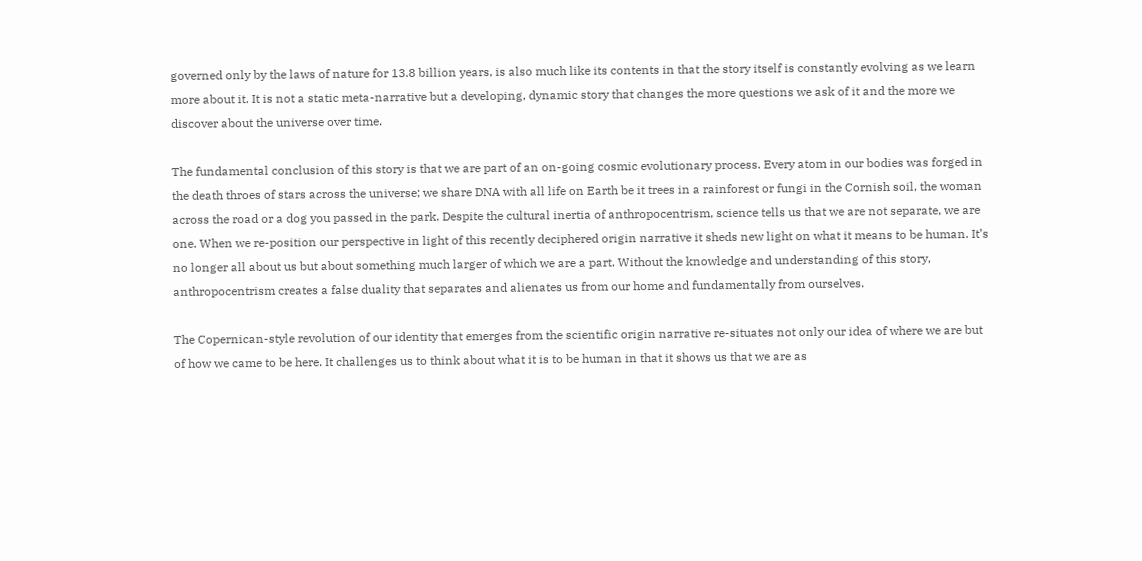governed only by the laws of nature for 13.8 billion years, is also much like its contents in that the story itself is constantly evolving as we learn more about it. It is not a static meta-narrative but a developing, dynamic story that changes the more questions we ask of it and the more we discover about the universe over time.

The fundamental conclusion of this story is that we are part of an on-going cosmic evolutionary process. Every atom in our bodies was forged in the death throes of stars across the universe; we share DNA with all life on Earth be it trees in a rainforest or fungi in the Cornish soil, the woman across the road or a dog you passed in the park. Despite the cultural inertia of anthropocentrism, science tells us that we are not separate, we are one. When we re-position our perspective in light of this recently deciphered origin narrative it sheds new light on what it means to be human. It’s no longer all about us but about something much larger of which we are a part. Without the knowledge and understanding of this story, anthropocentrism creates a false duality that separates and alienates us from our home and fundamentally from ourselves.

The Copernican-style revolution of our identity that emerges from the scientific origin narrative re-situates not only our idea of where we are but of how we came to be here. It challenges us to think about what it is to be human in that it shows us that we are as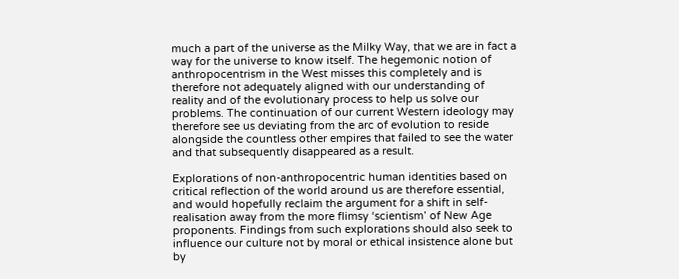much a part of the universe as the Milky Way, that we are in fact a way for the universe to know itself. The hegemonic notion of anthropocentrism in the West misses this completely and is therefore not adequately aligned with our understanding of reality and of the evolutionary process to help us solve our problems. The continuation of our current Western ideology may therefore see us deviating from the arc of evolution to reside alongside the countless other empires that failed to see the water and that subsequently disappeared as a result.

Explorations of non-anthropocentric human identities based on critical reflection of the world around us are therefore essential, and would hopefully reclaim the argument for a shift in self-realisation away from the more flimsy ‘scientism’ of New Age proponents. Findings from such explorations should also seek to influence our culture not by moral or ethical insistence alone but by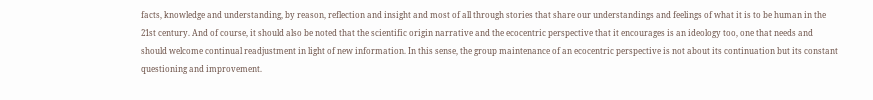facts, knowledge and understanding, by reason, reflection and insight and most of all through stories that share our understandings and feelings of what it is to be human in the 21st century. And of course, it should also be noted that the scientific origin narrative and the ecocentric perspective that it encourages is an ideology too, one that needs and should welcome continual readjustment in light of new information. In this sense, the group maintenance of an ecocentric perspective is not about its continuation but its constant questioning and improvement.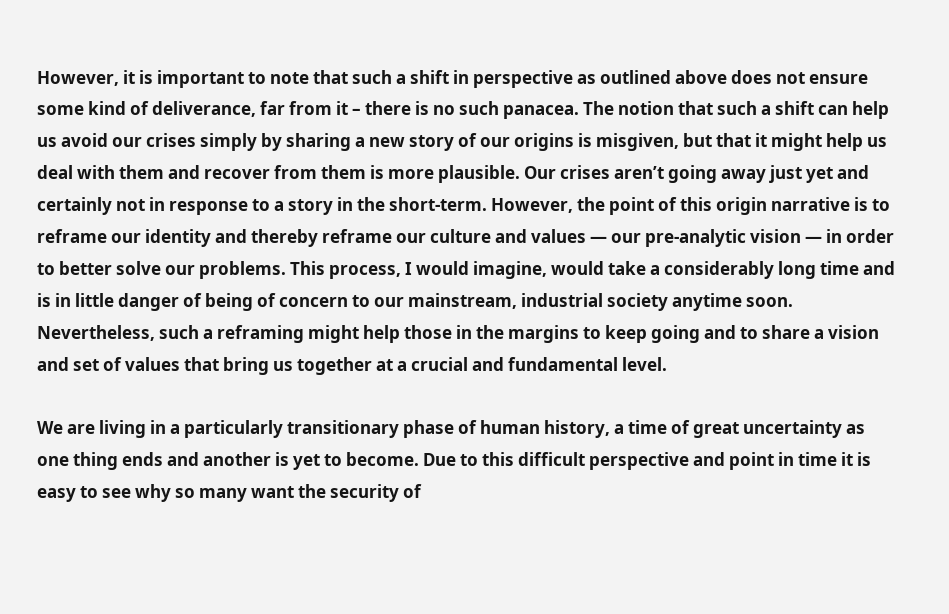However, it is important to note that such a shift in perspective as outlined above does not ensure some kind of deliverance, far from it – there is no such panacea. The notion that such a shift can help us avoid our crises simply by sharing a new story of our origins is misgiven, but that it might help us deal with them and recover from them is more plausible. Our crises aren’t going away just yet and certainly not in response to a story in the short-term. However, the point of this origin narrative is to reframe our identity and thereby reframe our culture and values — our pre-analytic vision — in order to better solve our problems. This process, I would imagine, would take a considerably long time and is in little danger of being of concern to our mainstream, industrial society anytime soon. Nevertheless, such a reframing might help those in the margins to keep going and to share a vision and set of values that bring us together at a crucial and fundamental level.

We are living in a particularly transitionary phase of human history, a time of great uncertainty as one thing ends and another is yet to become. Due to this difficult perspective and point in time it is easy to see why so many want the security of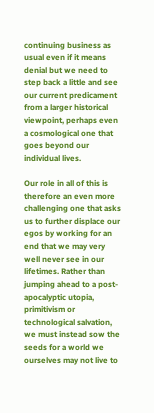continuing business as usual even if it means denial but we need to step back a little and see our current predicament from a larger historical viewpoint, perhaps even a cosmological one that goes beyond our individual lives.

Our role in all of this is therefore an even more challenging one that asks us to further displace our egos by working for an end that we may very well never see in our lifetimes. Rather than jumping ahead to a post-apocalyptic utopia, primitivism or technological salvation, we must instead sow the seeds for a world we ourselves may not live to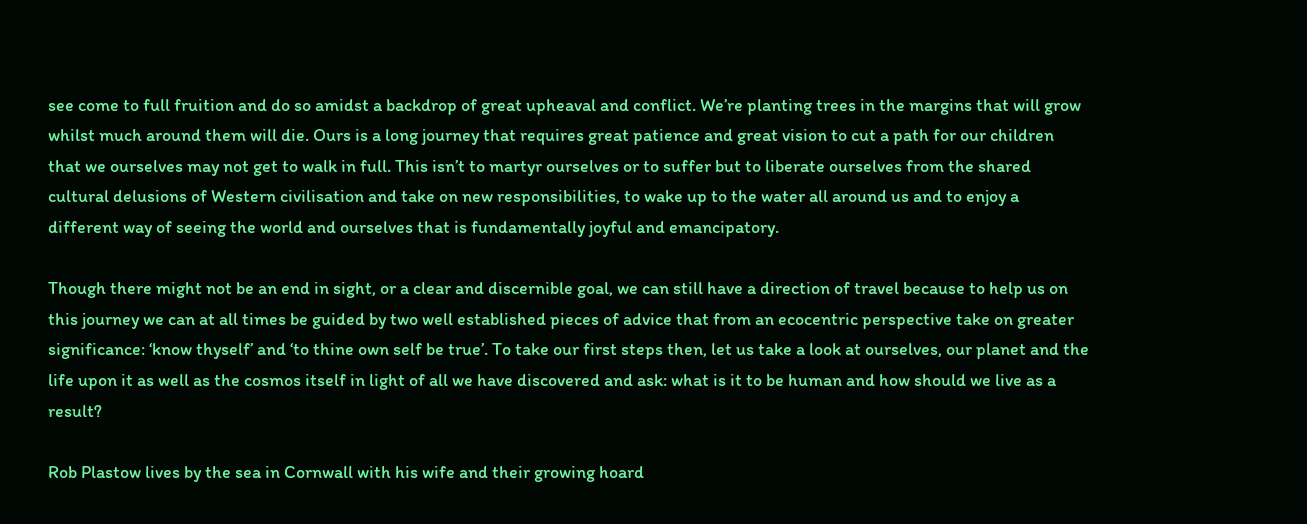see come to full fruition and do so amidst a backdrop of great upheaval and conflict. We’re planting trees in the margins that will grow whilst much around them will die. Ours is a long journey that requires great patience and great vision to cut a path for our children that we ourselves may not get to walk in full. This isn’t to martyr ourselves or to suffer but to liberate ourselves from the shared cultural delusions of Western civilisation and take on new responsibilities, to wake up to the water all around us and to enjoy a different way of seeing the world and ourselves that is fundamentally joyful and emancipatory.

Though there might not be an end in sight, or a clear and discernible goal, we can still have a direction of travel because to help us on this journey we can at all times be guided by two well established pieces of advice that from an ecocentric perspective take on greater significance: ‘know thyself’ and ‘to thine own self be true’. To take our first steps then, let us take a look at ourselves, our planet and the life upon it as well as the cosmos itself in light of all we have discovered and ask: what is it to be human and how should we live as a result?

Rob Plastow lives by the sea in Cornwall with his wife and their growing hoard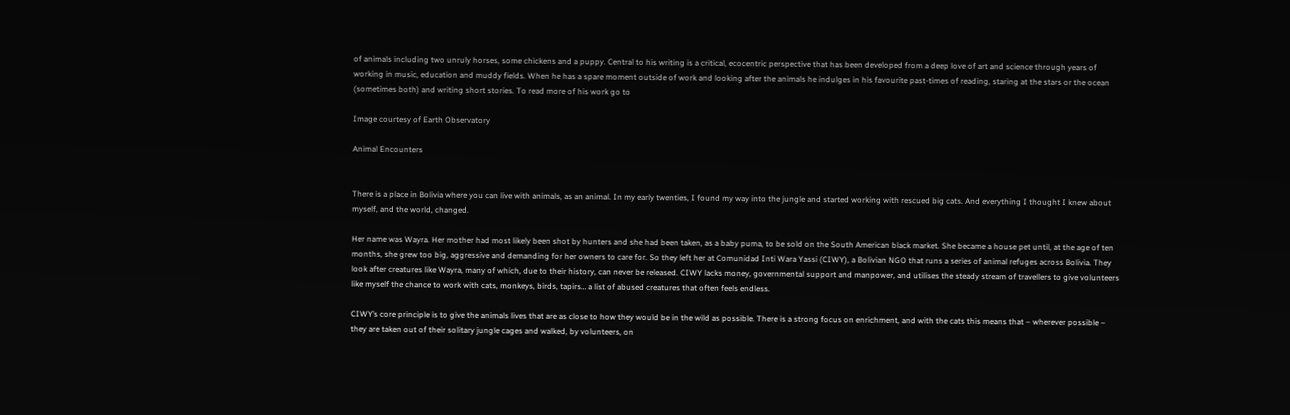of animals including two unruly horses, some chickens and a puppy. Central to his writing is a critical, ecocentric perspective that has been developed from a deep love of art and science through years of working in music, education and muddy fields. When he has a spare moment outside of work and looking after the animals he indulges in his favourite past-times of reading, staring at the stars or the ocean (sometimes both) and writing short stories. To read more of his work go to

Image courtesy of Earth Observatory

Animal Encounters


There is a place in Bolivia where you can live with animals, as an animal. In my early twenties, I found my way into the jungle and started working with rescued big cats. And everything I thought I knew about myself, and the world, changed.

Her name was Wayra. Her mother had most likely been shot by hunters and she had been taken, as a baby puma, to be sold on the South American black market. She became a house pet until, at the age of ten months, she grew too big, aggressive and demanding for her owners to care for. So they left her at Comunidad Inti Wara Yassi (CIWY), a Bolivian NGO that runs a series of animal refuges across Bolivia. They look after creatures like Wayra, many of which, due to their history, can never be released. CIWY lacks money, governmental support and manpower, and utilises the steady stream of travellers to give volunteers like myself the chance to work with cats, monkeys, birds, tapirs… a list of abused creatures that often feels endless.

CIWY’s core principle is to give the animals lives that are as close to how they would be in the wild as possible. There is a strong focus on enrichment, and with the cats this means that – wherever possible – they are taken out of their solitary jungle cages and walked, by volunteers, on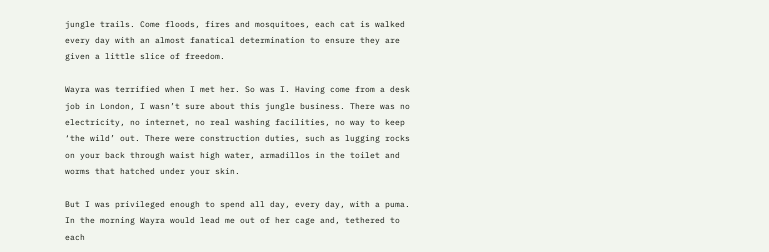jungle trails. Come floods, fires and mosquitoes, each cat is walked every day with an almost fanatical determination to ensure they are given a little slice of freedom.

Wayra was terrified when I met her. So was I. Having come from a desk job in London, I wasn’t sure about this jungle business. There was no electricity, no internet, no real washing facilities, no way to keep ‘the wild’ out. There were construction duties, such as lugging rocks on your back through waist high water, armadillos in the toilet and worms that hatched under your skin.

But I was privileged enough to spend all day, every day, with a puma. In the morning Wayra would lead me out of her cage and, tethered to each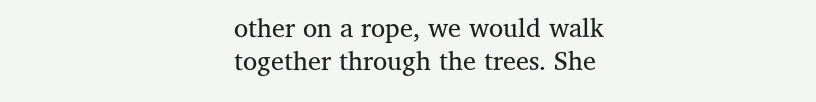other on a rope, we would walk together through the trees. She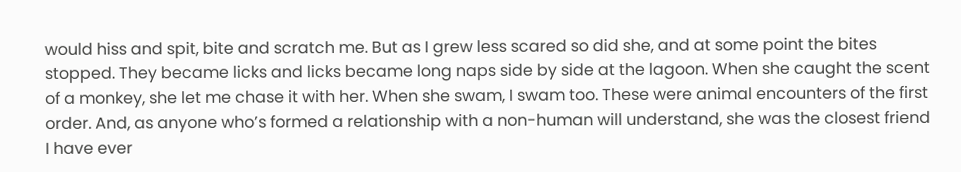would hiss and spit, bite and scratch me. But as I grew less scared so did she, and at some point the bites stopped. They became licks and licks became long naps side by side at the lagoon. When she caught the scent of a monkey, she let me chase it with her. When she swam, I swam too. These were animal encounters of the first order. And, as anyone who’s formed a relationship with a non-human will understand, she was the closest friend I have ever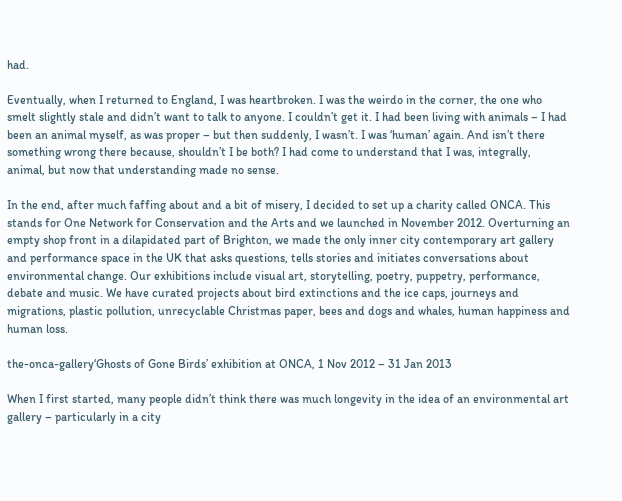had.

Eventually, when I returned to England, I was heartbroken. I was the weirdo in the corner, the one who smelt slightly stale and didn’t want to talk to anyone. I couldn’t get it. I had been living with animals – I had been an animal myself, as was proper – but then suddenly, I wasn’t. I was ‘human’ again. And isn’t there something wrong there because, shouldn’t I be both? I had come to understand that I was, integrally, animal, but now that understanding made no sense.

In the end, after much faffing about and a bit of misery, I decided to set up a charity called ONCA. This stands for One Network for Conservation and the Arts and we launched in November 2012. Overturning an empty shop front in a dilapidated part of Brighton, we made the only inner city contemporary art gallery and performance space in the UK that asks questions, tells stories and initiates conversations about environmental change. Our exhibitions include visual art, storytelling, poetry, puppetry, performance, debate and music. We have curated projects about bird extinctions and the ice caps, journeys and migrations, plastic pollution, unrecyclable Christmas paper, bees and dogs and whales, human happiness and human loss.

the-onca-gallery‘Ghosts of Gone Birds’ exhibition at ONCA, 1 Nov 2012 – 31 Jan 2013

When I first started, many people didn’t think there was much longevity in the idea of an environmental art gallery – particularly in a city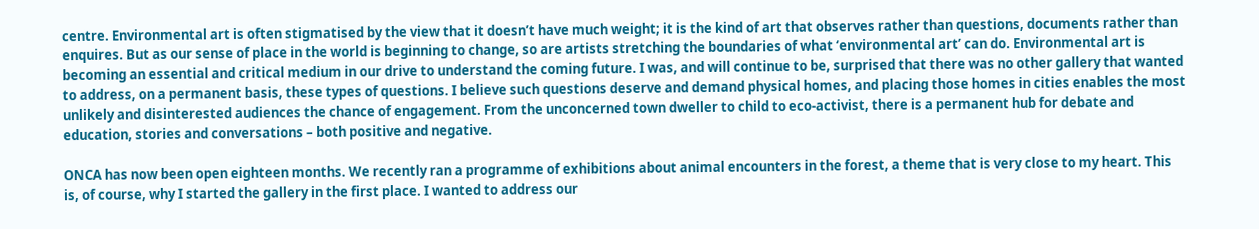centre. Environmental art is often stigmatised by the view that it doesn’t have much weight; it is the kind of art that observes rather than questions, documents rather than enquires. But as our sense of place in the world is beginning to change, so are artists stretching the boundaries of what ‘environmental art’ can do. Environmental art is becoming an essential and critical medium in our drive to understand the coming future. I was, and will continue to be, surprised that there was no other gallery that wanted to address, on a permanent basis, these types of questions. I believe such questions deserve and demand physical homes, and placing those homes in cities enables the most unlikely and disinterested audiences the chance of engagement. From the unconcerned town dweller to child to eco-activist, there is a permanent hub for debate and education, stories and conversations – both positive and negative.

ONCA has now been open eighteen months. We recently ran a programme of exhibitions about animal encounters in the forest, a theme that is very close to my heart. This is, of course, why I started the gallery in the first place. I wanted to address our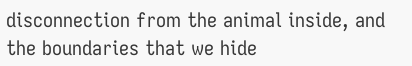disconnection from the animal inside, and the boundaries that we hide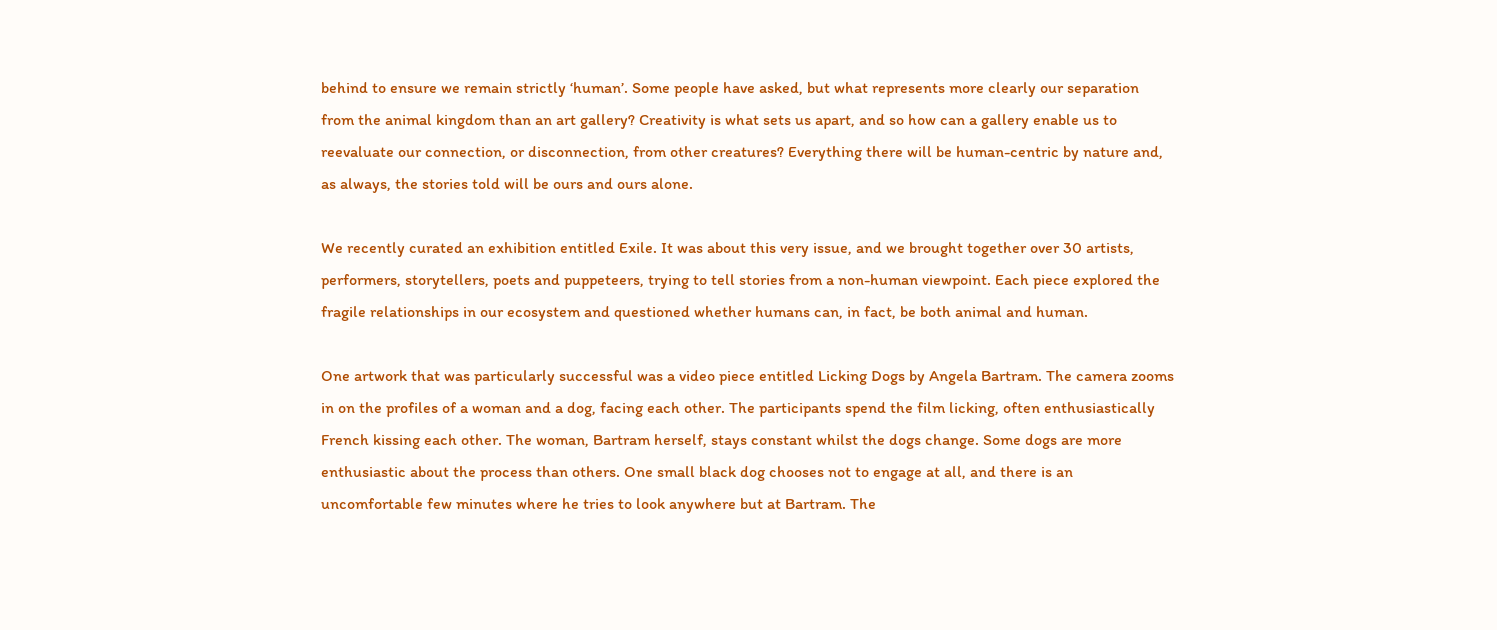behind to ensure we remain strictly ‘human’. Some people have asked, but what represents more clearly our separation from the animal kingdom than an art gallery? Creativity is what sets us apart, and so how can a gallery enable us to reevaluate our connection, or disconnection, from other creatures? Everything there will be human-centric by nature and, as always, the stories told will be ours and ours alone.

We recently curated an exhibition entitled Exile. It was about this very issue, and we brought together over 30 artists, performers, storytellers, poets and puppeteers, trying to tell stories from a non-human viewpoint. Each piece explored the fragile relationships in our ecosystem and questioned whether humans can, in fact, be both animal and human.

One artwork that was particularly successful was a video piece entitled Licking Dogs by Angela Bartram. The camera zooms in on the profiles of a woman and a dog, facing each other. The participants spend the film licking, often enthusiastically French kissing each other. The woman, Bartram herself, stays constant whilst the dogs change. Some dogs are more enthusiastic about the process than others. One small black dog chooses not to engage at all, and there is an uncomfortable few minutes where he tries to look anywhere but at Bartram. The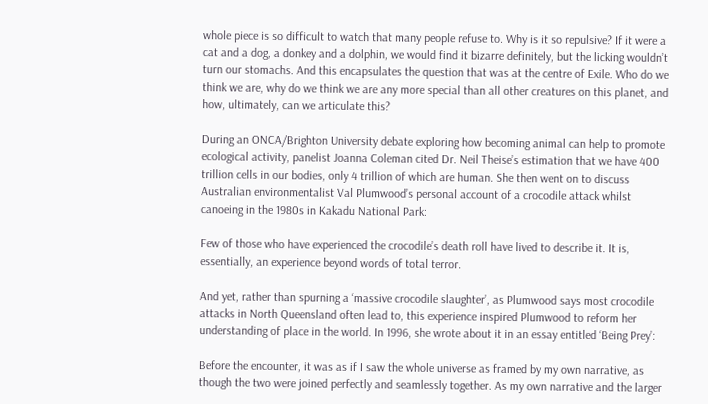whole piece is so difficult to watch that many people refuse to. Why is it so repulsive? If it were a cat and a dog, a donkey and a dolphin, we would find it bizarre definitely, but the licking wouldn’t turn our stomachs. And this encapsulates the question that was at the centre of Exile. Who do we think we are, why do we think we are any more special than all other creatures on this planet, and how, ultimately, can we articulate this?

During an ONCA/Brighton University debate exploring how becoming animal can help to promote ecological activity, panelist Joanna Coleman cited Dr. Neil Theise’s estimation that we have 400 trillion cells in our bodies, only 4 trillion of which are human. She then went on to discuss Australian environmentalist Val Plumwood’s personal account of a crocodile attack whilst canoeing in the 1980s in Kakadu National Park:

Few of those who have experienced the crocodile’s death roll have lived to describe it. It is, essentially, an experience beyond words of total terror.

And yet, rather than spurning a ‘massive crocodile slaughter’, as Plumwood says most crocodile attacks in North Queensland often lead to, this experience inspired Plumwood to reform her understanding of place in the world. In 1996, she wrote about it in an essay entitled ‘Being Prey’:

Before the encounter, it was as if I saw the whole universe as framed by my own narrative, as though the two were joined perfectly and seamlessly together. As my own narrative and the larger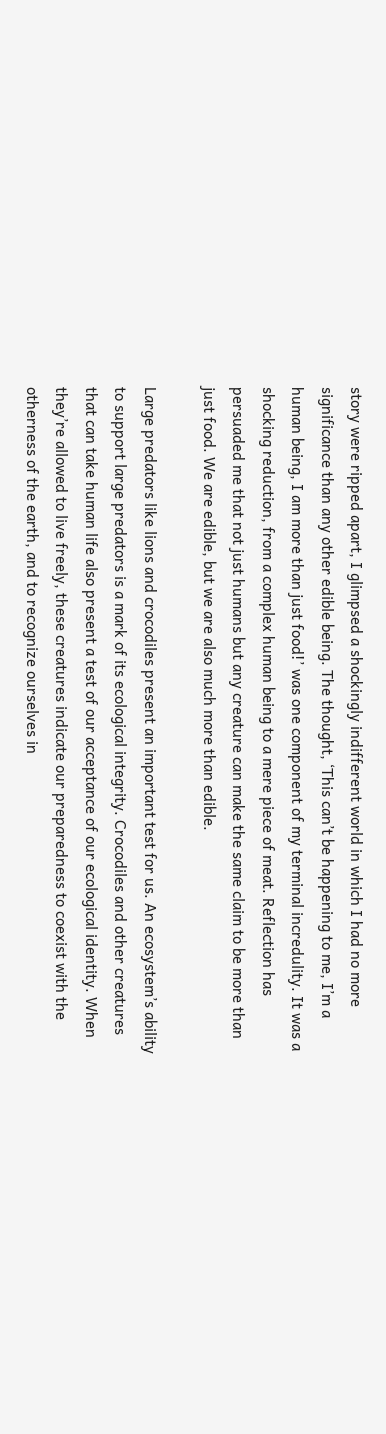story were ripped apart, I glimpsed a shockingly indifferent world in which I had no more significance than any other edible being. The thought, ‘This can’t be happening to me, I’m a human being, I am more than just food!’ was one component of my terminal incredulity. It was a shocking reduction, from a complex human being to a mere piece of meat. Reflection has persuaded me that not just humans but any creature can make the same claim to be more than just food. We are edible, but we are also much more than edible.

Large predators like lions and crocodiles present an important test for us. An ecosystem’s ability to support large predators is a mark of its ecological integrity. Crocodiles and other creatures that can take human life also present a test of our acceptance of our ecological identity. When they’re allowed to live freely, these creatures indicate our preparedness to coexist with the otherness of the earth, and to recognize ourselves in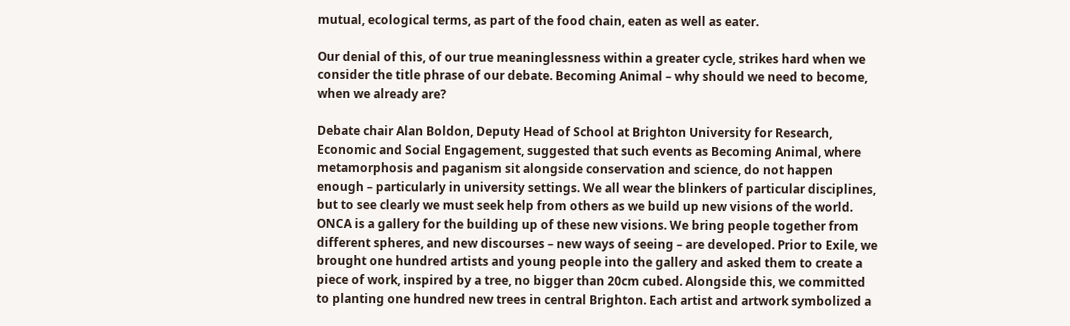mutual, ecological terms, as part of the food chain, eaten as well as eater.

Our denial of this, of our true meaninglessness within a greater cycle, strikes hard when we consider the title phrase of our debate. Becoming Animal – why should we need to become, when we already are?

Debate chair Alan Boldon, Deputy Head of School at Brighton University for Research, Economic and Social Engagement, suggested that such events as Becoming Animal, where metamorphosis and paganism sit alongside conservation and science, do not happen enough – particularly in university settings. We all wear the blinkers of particular disciplines, but to see clearly we must seek help from others as we build up new visions of the world. ONCA is a gallery for the building up of these new visions. We bring people together from different spheres, and new discourses – new ways of seeing – are developed. Prior to Exile, we brought one hundred artists and young people into the gallery and asked them to create a piece of work, inspired by a tree, no bigger than 20cm cubed. Alongside this, we committed to planting one hundred new trees in central Brighton. Each artist and artwork symbolized a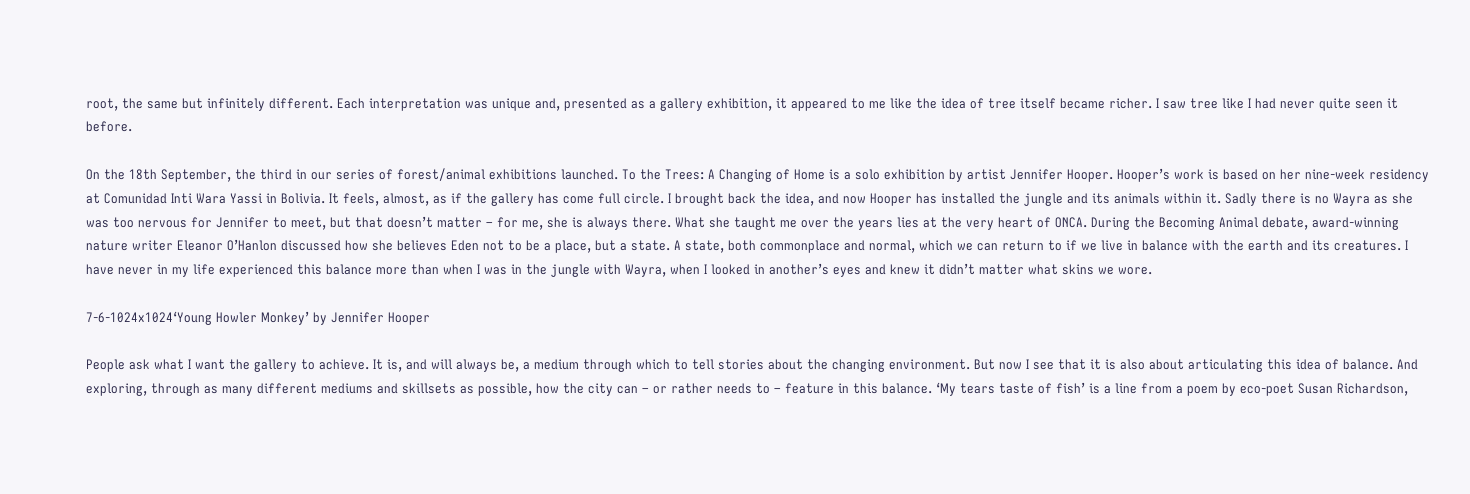root, the same but infinitely different. Each interpretation was unique and, presented as a gallery exhibition, it appeared to me like the idea of tree itself became richer. I saw tree like I had never quite seen it before.

On the 18th September, the third in our series of forest/animal exhibitions launched. To the Trees: A Changing of Home is a solo exhibition by artist Jennifer Hooper. Hooper’s work is based on her nine-week residency at Comunidad Inti Wara Yassi in Bolivia. It feels, almost, as if the gallery has come full circle. I brought back the idea, and now Hooper has installed the jungle and its animals within it. Sadly there is no Wayra as she was too nervous for Jennifer to meet, but that doesn’t matter – for me, she is always there. What she taught me over the years lies at the very heart of ONCA. During the Becoming Animal debate, award-winning nature writer Eleanor O’Hanlon discussed how she believes Eden not to be a place, but a state. A state, both commonplace and normal, which we can return to if we live in balance with the earth and its creatures. I have never in my life experienced this balance more than when I was in the jungle with Wayra, when I looked in another’s eyes and knew it didn’t matter what skins we wore.

7-6-1024x1024‘Young Howler Monkey’ by Jennifer Hooper

People ask what I want the gallery to achieve. It is, and will always be, a medium through which to tell stories about the changing environment. But now I see that it is also about articulating this idea of balance. And exploring, through as many different mediums and skillsets as possible, how the city can – or rather needs to – feature in this balance. ‘My tears taste of fish’ is a line from a poem by eco-poet Susan Richardson,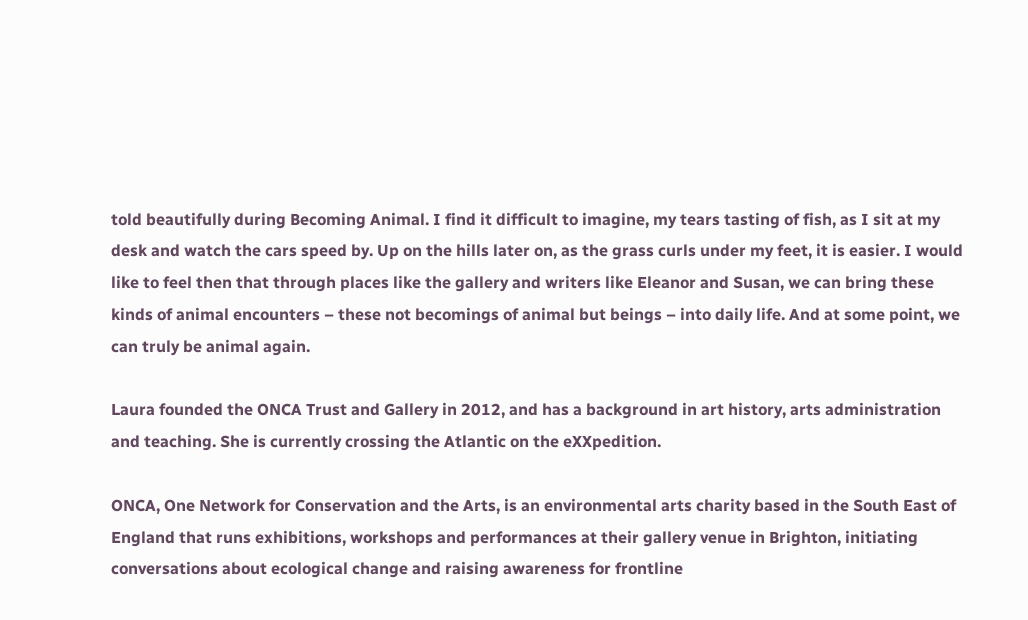told beautifully during Becoming Animal. I find it difficult to imagine, my tears tasting of fish, as I sit at my desk and watch the cars speed by. Up on the hills later on, as the grass curls under my feet, it is easier. I would like to feel then that through places like the gallery and writers like Eleanor and Susan, we can bring these kinds of animal encounters – these not becomings of animal but beings – into daily life. And at some point, we can truly be animal again.

Laura founded the ONCA Trust and Gallery in 2012, and has a background in art history, arts administration and teaching. She is currently crossing the Atlantic on the eXXpedition.

ONCA, One Network for Conservation and the Arts, is an environmental arts charity based in the South East of England that runs exhibitions, workshops and performances at their gallery venue in Brighton, initiating conversations about ecological change and raising awareness for frontline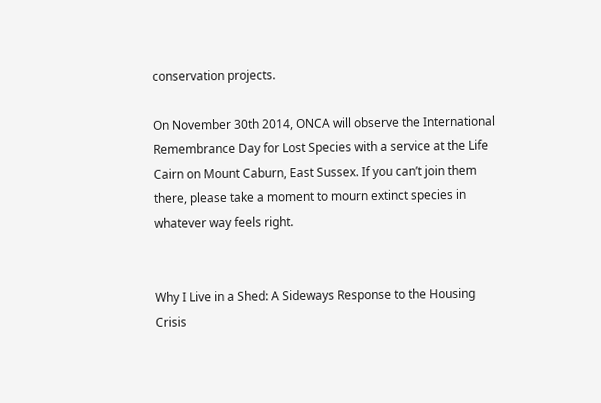conservation projects.

On November 30th 2014, ONCA will observe the International Remembrance Day for Lost Species with a service at the Life Cairn on Mount Caburn, East Sussex. If you can’t join them there, please take a moment to mourn extinct species in whatever way feels right.


Why I Live in a Shed: A Sideways Response to the Housing Crisis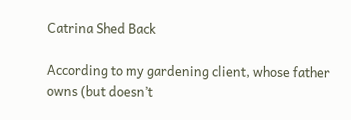Catrina Shed Back

According to my gardening client, whose father owns (but doesn’t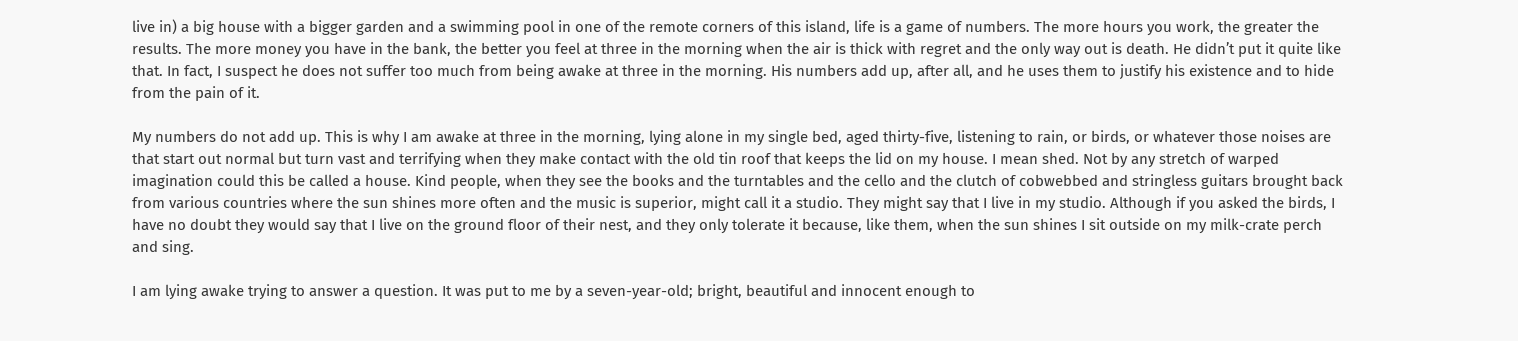live in) a big house with a bigger garden and a swimming pool in one of the remote corners of this island, life is a game of numbers. The more hours you work, the greater the results. The more money you have in the bank, the better you feel at three in the morning when the air is thick with regret and the only way out is death. He didn’t put it quite like that. In fact, I suspect he does not suffer too much from being awake at three in the morning. His numbers add up, after all, and he uses them to justify his existence and to hide from the pain of it.

My numbers do not add up. This is why I am awake at three in the morning, lying alone in my single bed, aged thirty-five, listening to rain, or birds, or whatever those noises are that start out normal but turn vast and terrifying when they make contact with the old tin roof that keeps the lid on my house. I mean shed. Not by any stretch of warped imagination could this be called a house. Kind people, when they see the books and the turntables and the cello and the clutch of cobwebbed and stringless guitars brought back from various countries where the sun shines more often and the music is superior, might call it a studio. They might say that I live in my studio. Although if you asked the birds, I have no doubt they would say that I live on the ground floor of their nest, and they only tolerate it because, like them, when the sun shines I sit outside on my milk-crate perch and sing.

I am lying awake trying to answer a question. It was put to me by a seven-year-old; bright, beautiful and innocent enough to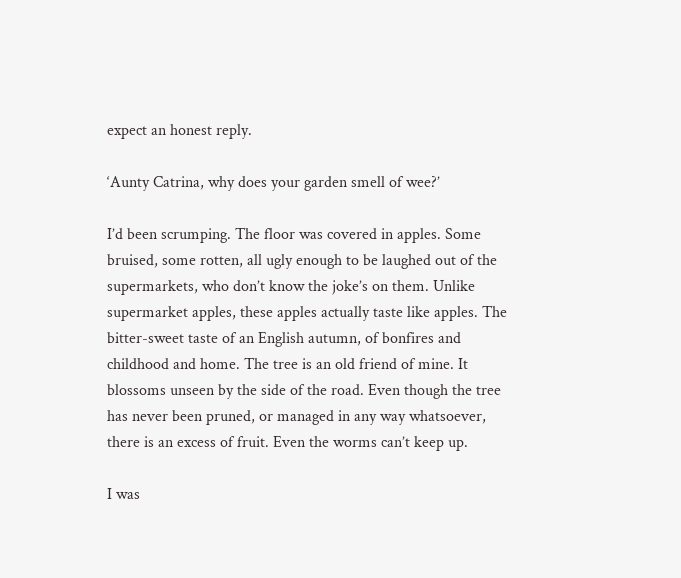expect an honest reply.

‘Aunty Catrina, why does your garden smell of wee?’

I’d been scrumping. The floor was covered in apples. Some bruised, some rotten, all ugly enough to be laughed out of the supermarkets, who don’t know the joke’s on them. Unlike supermarket apples, these apples actually taste like apples. The bitter-sweet taste of an English autumn, of bonfires and childhood and home. The tree is an old friend of mine. It blossoms unseen by the side of the road. Even though the tree has never been pruned, or managed in any way whatsoever, there is an excess of fruit. Even the worms can’t keep up.

I was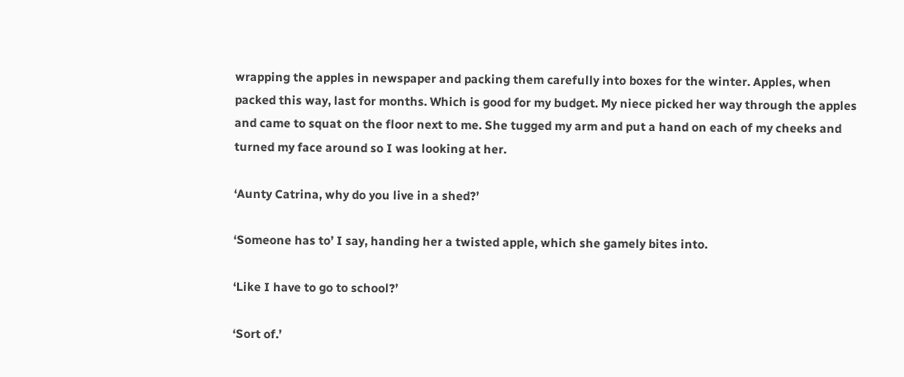wrapping the apples in newspaper and packing them carefully into boxes for the winter. Apples, when packed this way, last for months. Which is good for my budget. My niece picked her way through the apples and came to squat on the floor next to me. She tugged my arm and put a hand on each of my cheeks and turned my face around so I was looking at her.

‘Aunty Catrina, why do you live in a shed?’

‘Someone has to’ I say, handing her a twisted apple, which she gamely bites into.

‘Like I have to go to school?’

‘Sort of.’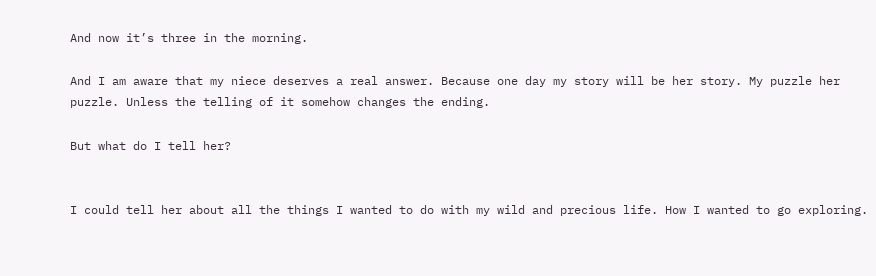And now it’s three in the morning.

And I am aware that my niece deserves a real answer. Because one day my story will be her story. My puzzle her puzzle. Unless the telling of it somehow changes the ending.

But what do I tell her?


I could tell her about all the things I wanted to do with my wild and precious life. How I wanted to go exploring.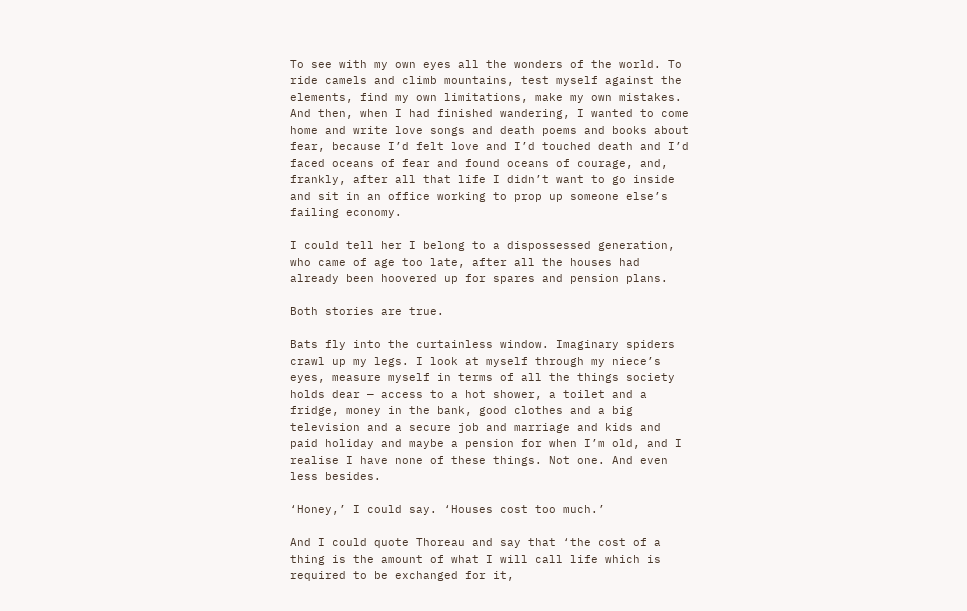To see with my own eyes all the wonders of the world. To ride camels and climb mountains, test myself against the elements, find my own limitations, make my own mistakes. And then, when I had finished wandering, I wanted to come home and write love songs and death poems and books about fear, because I’d felt love and I’d touched death and I’d faced oceans of fear and found oceans of courage, and, frankly, after all that life I didn’t want to go inside and sit in an office working to prop up someone else’s failing economy.

I could tell her I belong to a dispossessed generation, who came of age too late, after all the houses had already been hoovered up for spares and pension plans.

Both stories are true.

Bats fly into the curtainless window. Imaginary spiders crawl up my legs. I look at myself through my niece’s eyes, measure myself in terms of all the things society holds dear — access to a hot shower, a toilet and a fridge, money in the bank, good clothes and a big television and a secure job and marriage and kids and paid holiday and maybe a pension for when I’m old, and I realise I have none of these things. Not one. And even less besides.

‘Honey,’ I could say. ‘Houses cost too much.’

And I could quote Thoreau and say that ‘the cost of a thing is the amount of what I will call life which is required to be exchanged for it,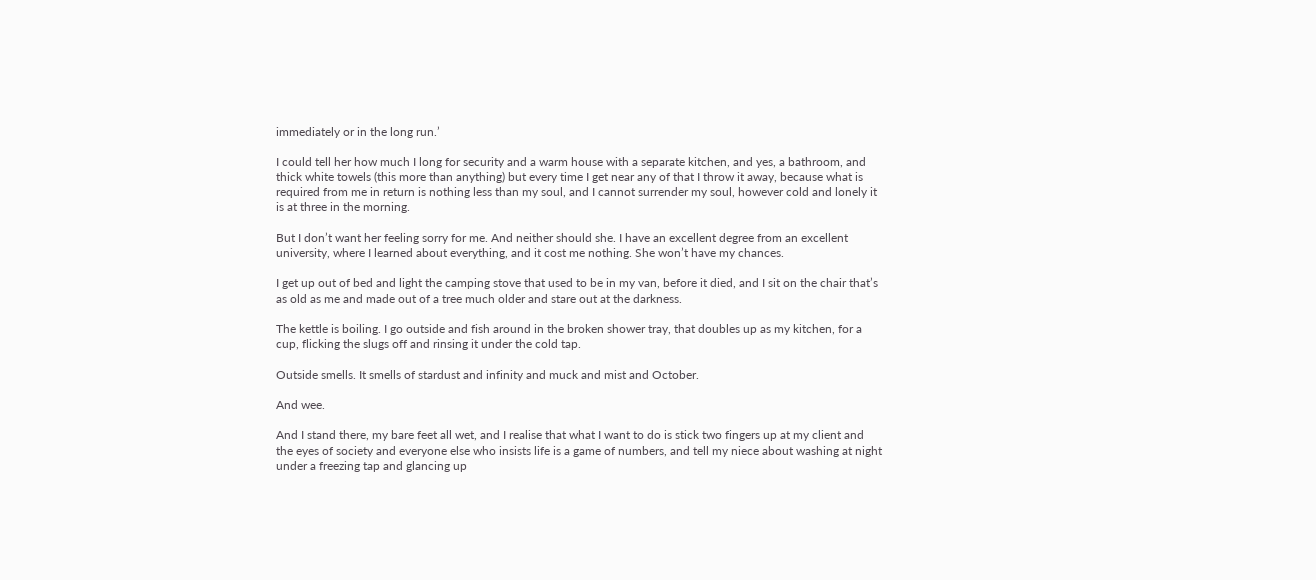immediately or in the long run.’

I could tell her how much I long for security and a warm house with a separate kitchen, and yes, a bathroom, and thick white towels (this more than anything) but every time I get near any of that I throw it away, because what is required from me in return is nothing less than my soul, and I cannot surrender my soul, however cold and lonely it is at three in the morning.

But I don’t want her feeling sorry for me. And neither should she. I have an excellent degree from an excellent university, where I learned about everything, and it cost me nothing. She won’t have my chances.

I get up out of bed and light the camping stove that used to be in my van, before it died, and I sit on the chair that’s as old as me and made out of a tree much older and stare out at the darkness.

The kettle is boiling. I go outside and fish around in the broken shower tray, that doubles up as my kitchen, for a cup, flicking the slugs off and rinsing it under the cold tap.

Outside smells. It smells of stardust and infinity and muck and mist and October.

And wee.

And I stand there, my bare feet all wet, and I realise that what I want to do is stick two fingers up at my client and the eyes of society and everyone else who insists life is a game of numbers, and tell my niece about washing at night under a freezing tap and glancing up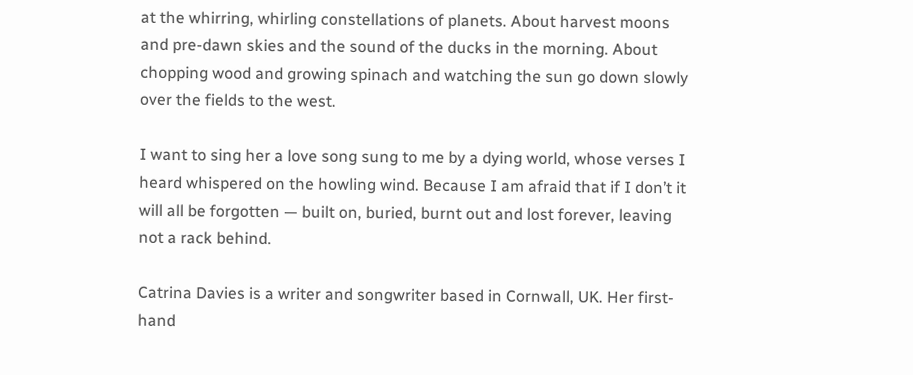at the whirring, whirling constellations of planets. About harvest moons and pre-dawn skies and the sound of the ducks in the morning. About chopping wood and growing spinach and watching the sun go down slowly over the fields to the west.

I want to sing her a love song sung to me by a dying world, whose verses I heard whispered on the howling wind. Because I am afraid that if I don’t it will all be forgotten — built on, buried, burnt out and lost forever, leaving not a rack behind.

Catrina Davies is a writer and songwriter based in Cornwall, UK. Her first-hand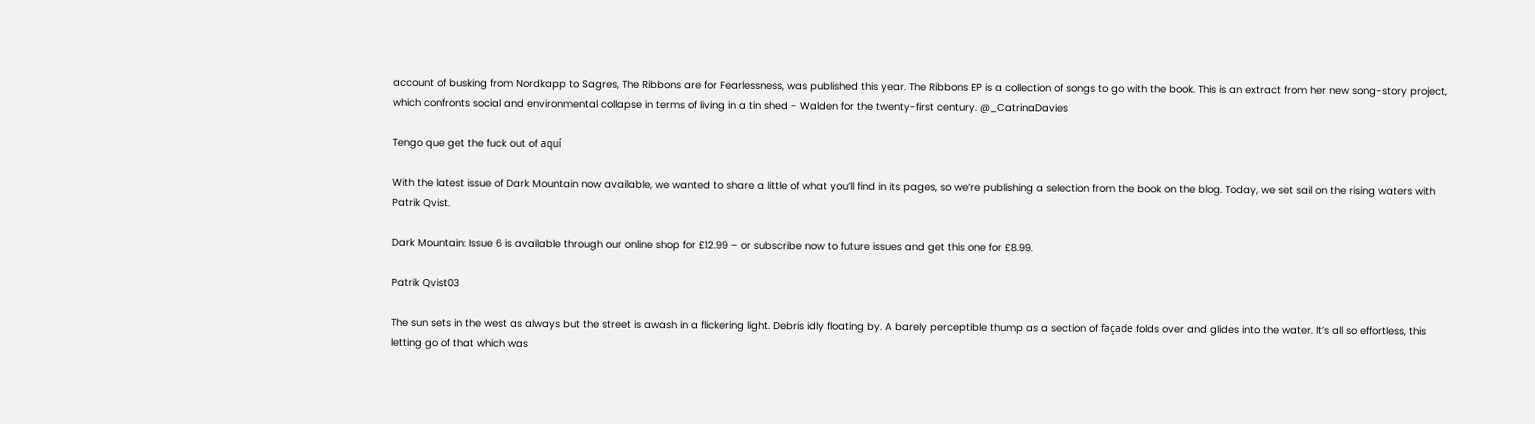account of busking from Nordkapp to Sagres, The Ribbons are for Fearlessness, was published this year. The Ribbons EP is a collection of songs to go with the book. This is an extract from her new song-story project, which confronts social and environmental collapse in terms of living in a tin shed - Walden for the twenty-first century. @_CatrinaDavies

Tengo que get the fuck out of aquí

With the latest issue of Dark Mountain now available, we wanted to share a little of what you’ll find in its pages, so we’re publishing a selection from the book on the blog. Today, we set sail on the rising waters with Patrik Qvist.

Dark Mountain: Issue 6 is available through our online shop for £12.99 – or subscribe now to future issues and get this one for £8.99.

Patrik Qvist03

The sun sets in the west as always but the street is awash in a flickering light. Debris idly floating by. A barely perceptible thump as a section of façade folds over and glides into the water. It’s all so effortless, this letting go of that which was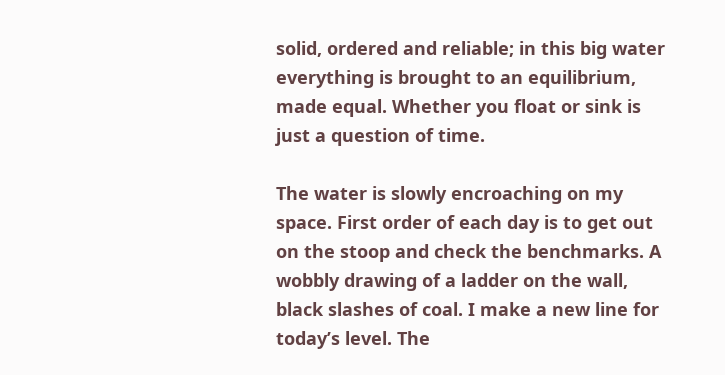solid, ordered and reliable; in this big water everything is brought to an equilibrium, made equal. Whether you float or sink is just a question of time.

The water is slowly encroaching on my space. First order of each day is to get out on the stoop and check the benchmarks. A wobbly drawing of a ladder on the wall, black slashes of coal. I make a new line for today’s level. The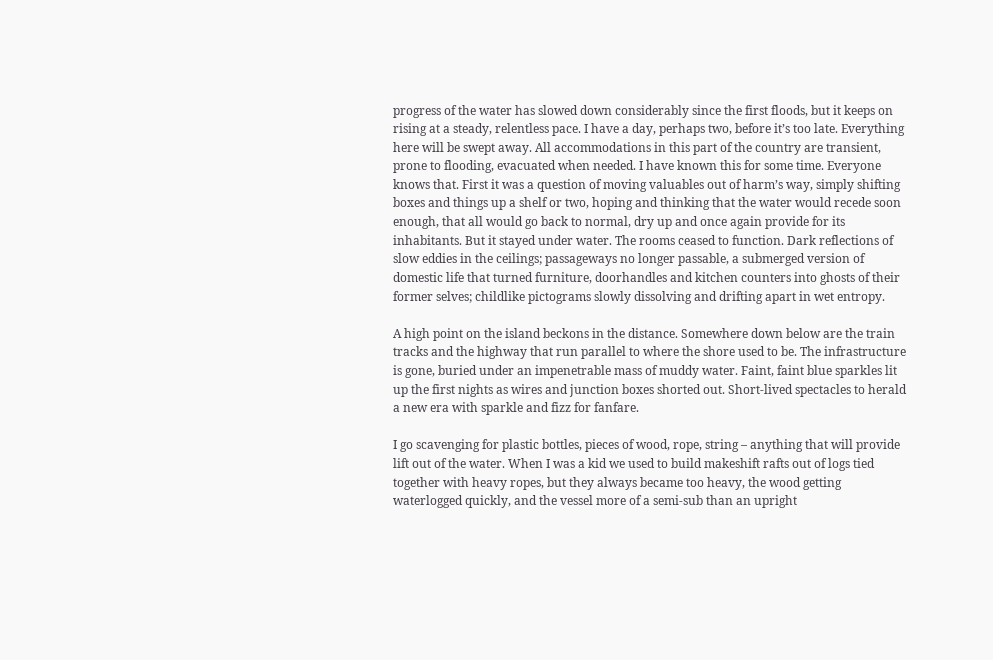progress of the water has slowed down considerably since the first floods, but it keeps on rising at a steady, relentless pace. I have a day, perhaps two, before it’s too late. Everything here will be swept away. All accommodations in this part of the country are transient, prone to flooding, evacuated when needed. I have known this for some time. Everyone knows that. First it was a question of moving valuables out of harm’s way, simply shifting boxes and things up a shelf or two, hoping and thinking that the water would recede soon enough, that all would go back to normal, dry up and once again provide for its inhabitants. But it stayed under water. The rooms ceased to function. Dark reflections of slow eddies in the ceilings; passageways no longer passable, a submerged version of domestic life that turned furniture, doorhandles and kitchen counters into ghosts of their former selves; childlike pictograms slowly dissolving and drifting apart in wet entropy.

A high point on the island beckons in the distance. Somewhere down below are the train tracks and the highway that run parallel to where the shore used to be. The infrastructure is gone, buried under an impenetrable mass of muddy water. Faint, faint blue sparkles lit up the first nights as wires and junction boxes shorted out. Short-lived spectacles to herald a new era with sparkle and fizz for fanfare.

I go scavenging for plastic bottles, pieces of wood, rope, string – anything that will provide lift out of the water. When I was a kid we used to build makeshift rafts out of logs tied together with heavy ropes, but they always became too heavy, the wood getting waterlogged quickly, and the vessel more of a semi-sub than an upright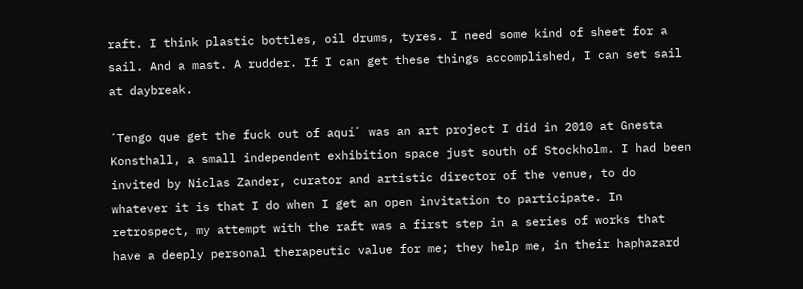raft. I think plastic bottles, oil drums, tyres. I need some kind of sheet for a sail. And a mast. A rudder. If I can get these things accomplished, I can set sail at daybreak.

ʻTengo que get the fuck out of aquíʼ was an art project I did in 2010 at Gnesta Konsthall, a small independent exhibition space just south of Stockholm. I had been invited by Niclas Zander, curator and artistic director of the venue, to do whatever it is that I do when I get an open invitation to participate. In retrospect, my attempt with the raft was a first step in a series of works that have a deeply personal therapeutic value for me; they help me, in their haphazard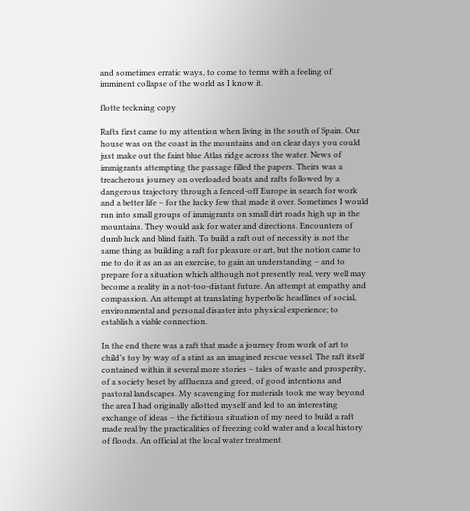and sometimes erratic ways, to come to terms with a feeling of imminent collapse of the world as I know it.

flotte teckning copy

Rafts first came to my attention when living in the south of Spain. Our house was on the coast in the mountains and on clear days you could just make out the faint blue Atlas ridge across the water. News of immigrants attempting the passage filled the papers. Theirs was a treacherous journey on overloaded boats and rafts followed by a dangerous trajectory through a fenced-off Europe in search for work and a better life – for the lucky few that made it over. Sometimes I would run into small groups of immigrants on small dirt roads high up in the mountains. They would ask for water and directions. Encounters of dumb luck and blind faith. To build a raft out of necessity is not the same thing as building a raft for pleasure or art, but the notion came to me to do it as an as an exercise, to gain an understanding – and to prepare for a situation which although not presently real, very well may become a reality in a not-too-distant future. An attempt at empathy and compassion. An attempt at translating hyperbolic headlines of social, environmental and personal disaster into physical experience; to establish a viable connection.

In the end there was a raft that made a journey from work of art to child’s toy by way of a stint as an imagined rescue vessel. The raft itself contained within it several more stories – tales of waste and prosperity, of a society beset by affluenza and greed, of good intentions and pastoral landscapes. My scavenging for materials took me way beyond the area I had originally allotted myself and led to an interesting exchange of ideas – the fictitious situation of my need to build a raft made real by the practicalities of freezing cold water and a local history of floods. An official at the local water treatment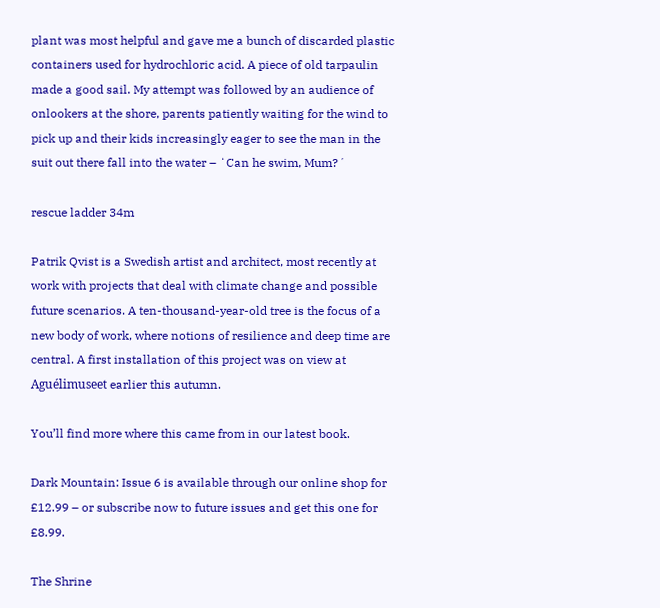plant was most helpful and gave me a bunch of discarded plastic containers used for hydrochloric acid. A piece of old tarpaulin made a good sail. My attempt was followed by an audience of onlookers at the shore, parents patiently waiting for the wind to pick up and their kids increasingly eager to see the man in the suit out there fall into the water – ʻCan he swim, Mum?ʼ

rescue ladder 34m

Patrik Qvist is a Swedish artist and architect, most recently at work with projects that deal with climate change and possible future scenarios. A ten-thousand-year-old tree is the focus of a new body of work, where notions of resilience and deep time are central. A first installation of this project was on view at Aguélimuseet earlier this autumn.

You’ll find more where this came from in our latest book.

Dark Mountain: Issue 6 is available through our online shop for £12.99 – or subscribe now to future issues and get this one for £8.99.

The Shrine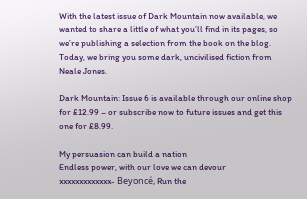With the latest issue of Dark Mountain now available, we wanted to share a little of what you’ll find in its pages, so we’re publishing a selection from the book on the blog. Today, we bring you some dark, uncivilised fiction from Neale Jones.

Dark Mountain: Issue 6 is available through our online shop for £12.99 – or subscribe now to future issues and get this one for £8.99.

My persuasion can build a nation
Endless power, with our love we can devour
xxxxxxxxxxxxx- Beyoncé, Run the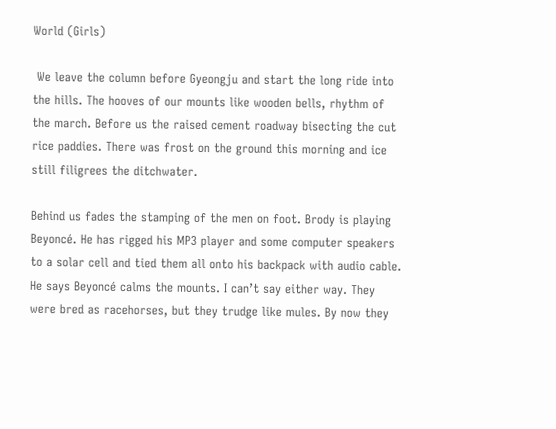World (Girls)

 We leave the column before Gyeongju and start the long ride into the hills. The hooves of our mounts like wooden bells, rhythm of the march. Before us the raised cement roadway bisecting the cut rice paddies. There was frost on the ground this morning and ice still filigrees the ditchwater.

Behind us fades the stamping of the men on foot. Brody is playing Beyoncé. He has rigged his MP3 player and some computer speakers to a solar cell and tied them all onto his backpack with audio cable. He says Beyoncé calms the mounts. I can’t say either way. They were bred as racehorses, but they trudge like mules. By now they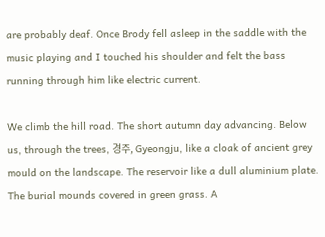are probably deaf. Once Brody fell asleep in the saddle with the music playing and I touched his shoulder and felt the bass running through him like electric current.

We climb the hill road. The short autumn day advancing. Below us, through the trees, 경주, Gyeongju, like a cloak of ancient grey mould on the landscape. The reservoir like a dull aluminium plate. The burial mounds covered in green grass. A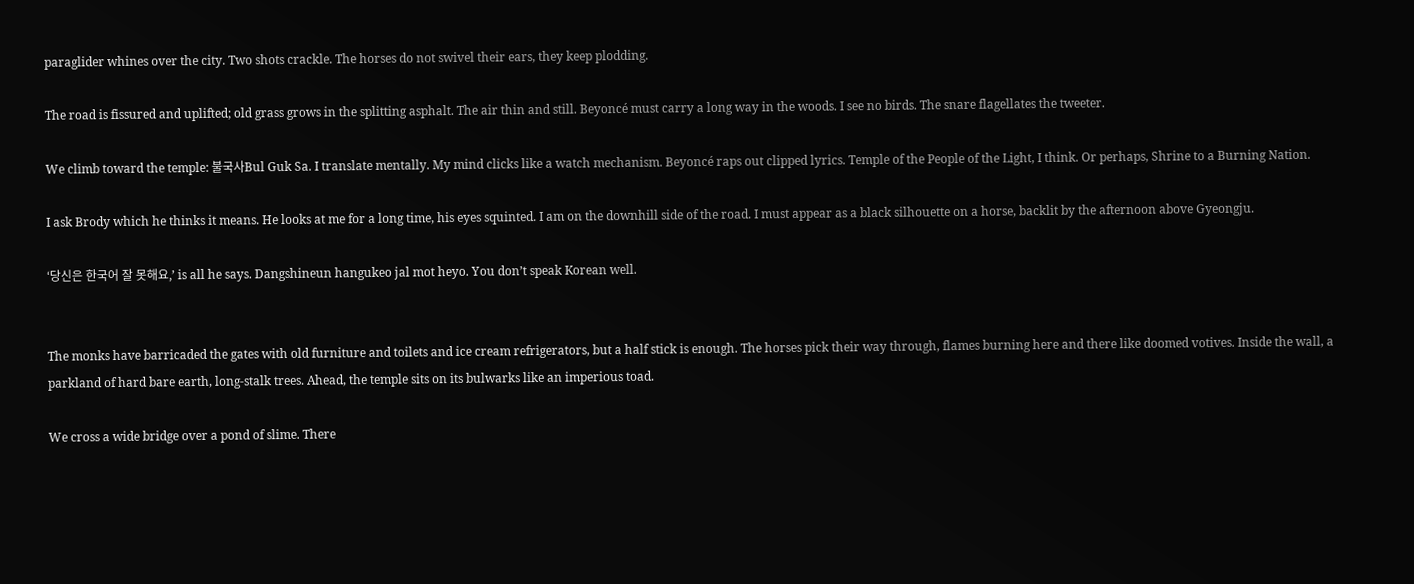paraglider whines over the city. Two shots crackle. The horses do not swivel their ears, they keep plodding.

The road is fissured and uplifted; old grass grows in the splitting asphalt. The air thin and still. Beyoncé must carry a long way in the woods. I see no birds. The snare flagellates the tweeter.

We climb toward the temple: 불국사Bul Guk Sa. I translate mentally. My mind clicks like a watch mechanism. Beyoncé raps out clipped lyrics. Temple of the People of the Light, I think. Or perhaps, Shrine to a Burning Nation.

I ask Brody which he thinks it means. He looks at me for a long time, his eyes squinted. I am on the downhill side of the road. I must appear as a black silhouette on a horse, backlit by the afternoon above Gyeongju.

ʻ당신은 한국어 잘 못해요,ʼ is all he says. Dangshineun hangukeo jal mot heyo. You don’t speak Korean well.


The monks have barricaded the gates with old furniture and toilets and ice cream refrigerators, but a half stick is enough. The horses pick their way through, flames burning here and there like doomed votives. Inside the wall, a parkland of hard bare earth, long-stalk trees. Ahead, the temple sits on its bulwarks like an imperious toad.

We cross a wide bridge over a pond of slime. There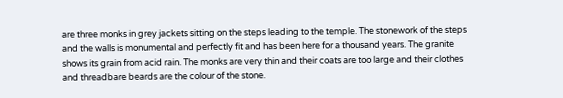are three monks in grey jackets sitting on the steps leading to the temple. The stonework of the steps and the walls is monumental and perfectly fit and has been here for a thousand years. The granite shows its grain from acid rain. The monks are very thin and their coats are too large and their clothes and threadbare beards are the colour of the stone.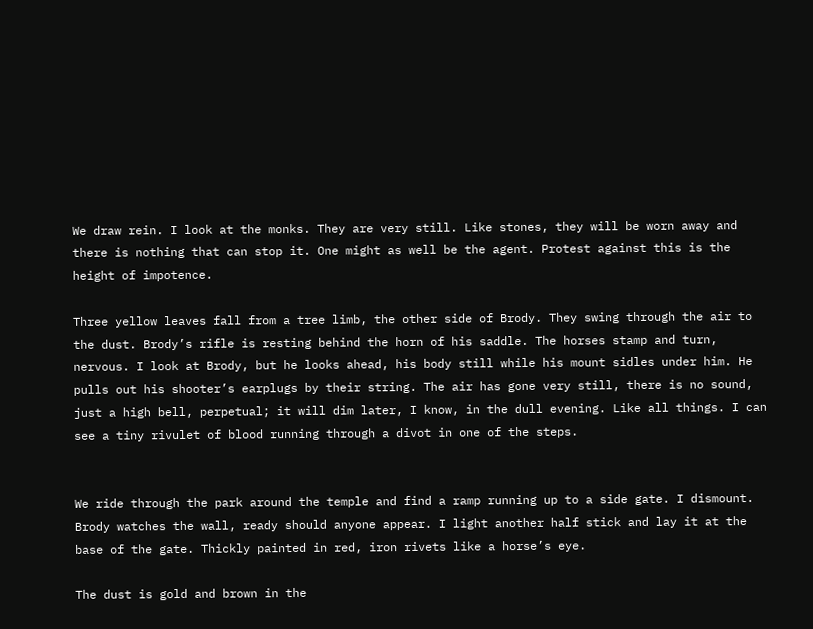We draw rein. I look at the monks. They are very still. Like stones, they will be worn away and there is nothing that can stop it. One might as well be the agent. Protest against this is the height of impotence.

Three yellow leaves fall from a tree limb, the other side of Brody. They swing through the air to the dust. Brody’s rifle is resting behind the horn of his saddle. The horses stamp and turn, nervous. I look at Brody, but he looks ahead, his body still while his mount sidles under him. He pulls out his shooter’s earplugs by their string. The air has gone very still, there is no sound, just a high bell, perpetual; it will dim later, I know, in the dull evening. Like all things. I can see a tiny rivulet of blood running through a divot in one of the steps.


We ride through the park around the temple and find a ramp running up to a side gate. I dismount. Brody watches the wall, ready should anyone appear. I light another half stick and lay it at the base of the gate. Thickly painted in red, iron rivets like a horse’s eye.

The dust is gold and brown in the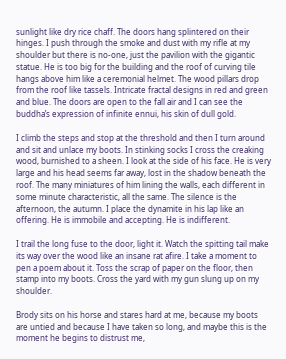sunlight like dry rice chaff. The doors hang splintered on their hinges. I push through the smoke and dust with my rifle at my shoulder but there is no-one, just the pavilion with the gigantic statue. He is too big for the building and the roof of curving tile hangs above him like a ceremonial helmet. The wood pillars drop from the roof like tassels. Intricate fractal designs in red and green and blue. The doors are open to the fall air and I can see the buddha’s expression of infinite ennui, his skin of dull gold.

I climb the steps and stop at the threshold and then I turn around and sit and unlace my boots. In stinking socks I cross the creaking wood, burnished to a sheen. I look at the side of his face. He is very large and his head seems far away, lost in the shadow beneath the roof. The many miniatures of him lining the walls, each different in some minute characteristic, all the same. The silence is the afternoon, the autumn. I place the dynamite in his lap like an offering. He is immobile and accepting. He is indifferent.

I trail the long fuse to the door, light it. Watch the spitting tail make its way over the wood like an insane rat afire. I take a moment to pen a poem about it. Toss the scrap of paper on the floor, then stamp into my boots. Cross the yard with my gun slung up on my shoulder.

Brody sits on his horse and stares hard at me, because my boots are untied and because I have taken so long, and maybe this is the moment he begins to distrust me,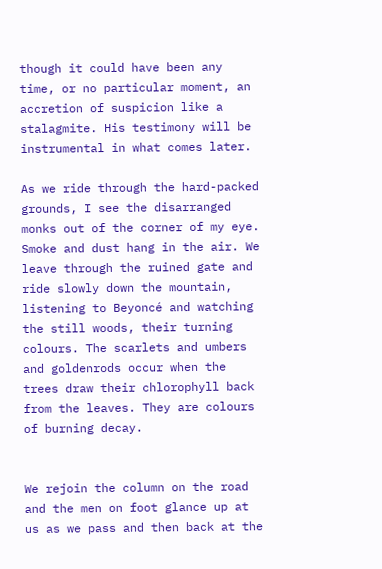though it could have been any time, or no particular moment, an accretion of suspicion like a stalagmite. His testimony will be instrumental in what comes later.

As we ride through the hard-packed grounds, I see the disarranged monks out of the corner of my eye. Smoke and dust hang in the air. We leave through the ruined gate and ride slowly down the mountain, listening to Beyoncé and watching the still woods, their turning colours. The scarlets and umbers and goldenrods occur when the trees draw their chlorophyll back from the leaves. They are colours of burning decay.


We rejoin the column on the road and the men on foot glance up at us as we pass and then back at the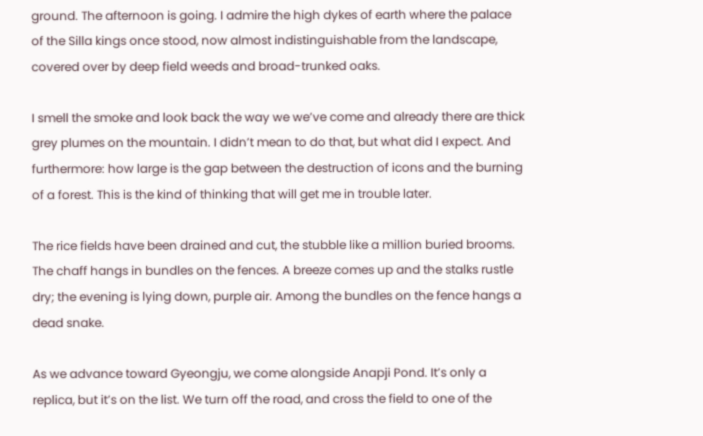ground. The afternoon is going. I admire the high dykes of earth where the palace of the Silla kings once stood, now almost indistinguishable from the landscape, covered over by deep field weeds and broad-trunked oaks.

I smell the smoke and look back the way we we’ve come and already there are thick grey plumes on the mountain. I didn’t mean to do that, but what did I expect. And furthermore: how large is the gap between the destruction of icons and the burning of a forest. This is the kind of thinking that will get me in trouble later.

The rice fields have been drained and cut, the stubble like a million buried brooms. The chaff hangs in bundles on the fences. A breeze comes up and the stalks rustle dry; the evening is lying down, purple air. Among the bundles on the fence hangs a dead snake.

As we advance toward Gyeongju, we come alongside Anapji Pond. It’s only a replica, but it’s on the list. We turn off the road, and cross the field to one of the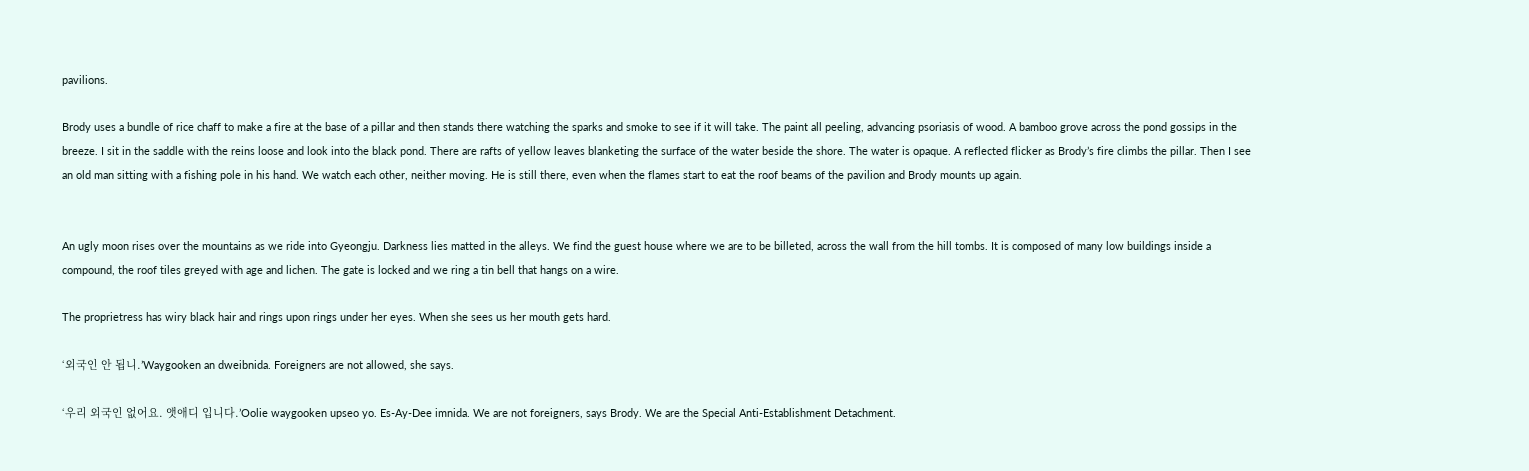pavilions.

Brody uses a bundle of rice chaff to make a fire at the base of a pillar and then stands there watching the sparks and smoke to see if it will take. The paint all peeling, advancing psoriasis of wood. A bamboo grove across the pond gossips in the breeze. I sit in the saddle with the reins loose and look into the black pond. There are rafts of yellow leaves blanketing the surface of the water beside the shore. The water is opaque. A reflected flicker as Brody’s fire climbs the pillar. Then I see an old man sitting with a fishing pole in his hand. We watch each other, neither moving. He is still there, even when the flames start to eat the roof beams of the pavilion and Brody mounts up again.


An ugly moon rises over the mountains as we ride into Gyeongju. Darkness lies matted in the alleys. We find the guest house where we are to be billeted, across the wall from the hill tombs. It is composed of many low buildings inside a compound, the roof tiles greyed with age and lichen. The gate is locked and we ring a tin bell that hangs on a wire.

The proprietress has wiry black hair and rings upon rings under her eyes. When she sees us her mouth gets hard.

ʻ외국인 안 됩니.ʼWaygooken an dweibnida. Foreigners are not allowed, she says.

ʻ우리 외국인 없어요. 앳애디 입니다.ʼOolie waygooken upseo yo. Es-Ay-Dee imnida. We are not foreigners, says Brody. We are the Special Anti-Establishment Detachment.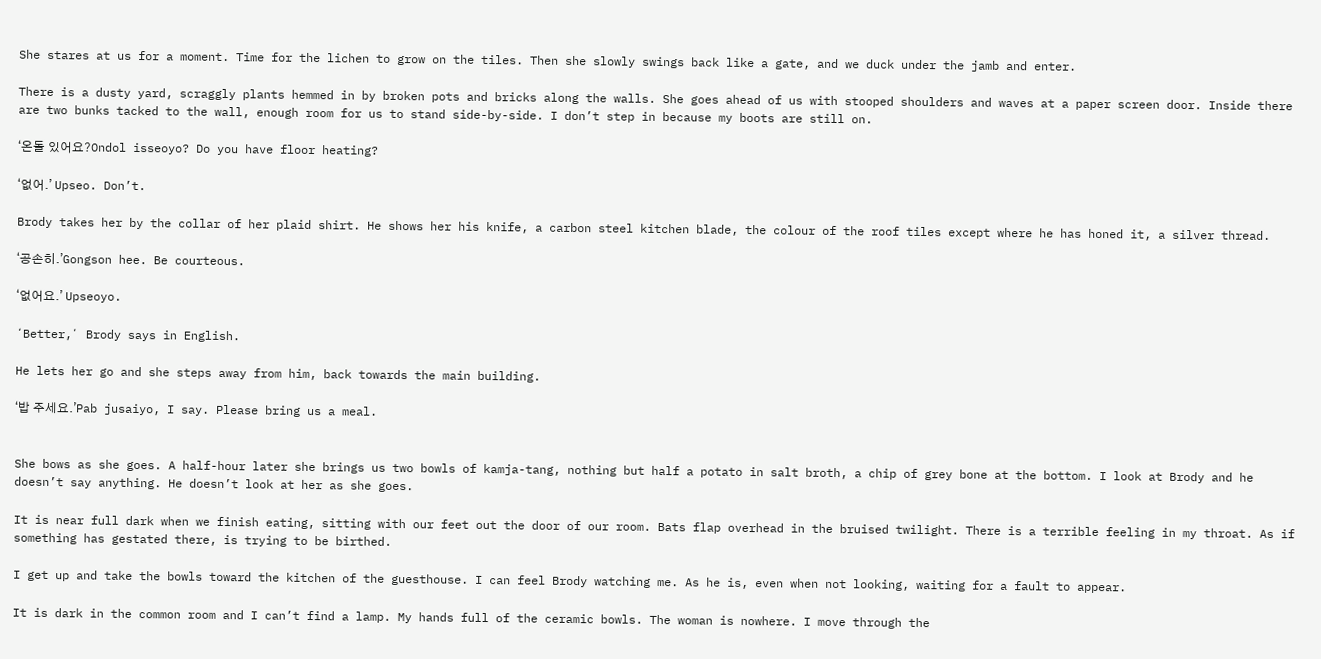She stares at us for a moment. Time for the lichen to grow on the tiles. Then she slowly swings back like a gate, and we duck under the jamb and enter.

There is a dusty yard, scraggly plants hemmed in by broken pots and bricks along the walls. She goes ahead of us with stooped shoulders and waves at a paper screen door. Inside there are two bunks tacked to the wall, enough room for us to stand side-by-side. I don’t step in because my boots are still on.

ʻ온돌 있어요?Ondol isseoyo? Do you have floor heating?

ʻ없어.ʼ Upseo. Don’t.

Brody takes her by the collar of her plaid shirt. He shows her his knife, a carbon steel kitchen blade, the colour of the roof tiles except where he has honed it, a silver thread.

ʻ공손히.ʼGongson hee. Be courteous.

ʻ없어요.ʼ Upseoyo.

ʻBetter,ʼ Brody says in English.

He lets her go and she steps away from him, back towards the main building.

ʻ밥 주세요.ʼPab jusaiyo, I say. Please bring us a meal.


She bows as she goes. A half-hour later she brings us two bowls of kamja-tang, nothing but half a potato in salt broth, a chip of grey bone at the bottom. I look at Brody and he doesn’t say anything. He doesn’t look at her as she goes.

It is near full dark when we finish eating, sitting with our feet out the door of our room. Bats flap overhead in the bruised twilight. There is a terrible feeling in my throat. As if something has gestated there, is trying to be birthed.

I get up and take the bowls toward the kitchen of the guesthouse. I can feel Brody watching me. As he is, even when not looking, waiting for a fault to appear.

It is dark in the common room and I can’t find a lamp. My hands full of the ceramic bowls. The woman is nowhere. I move through the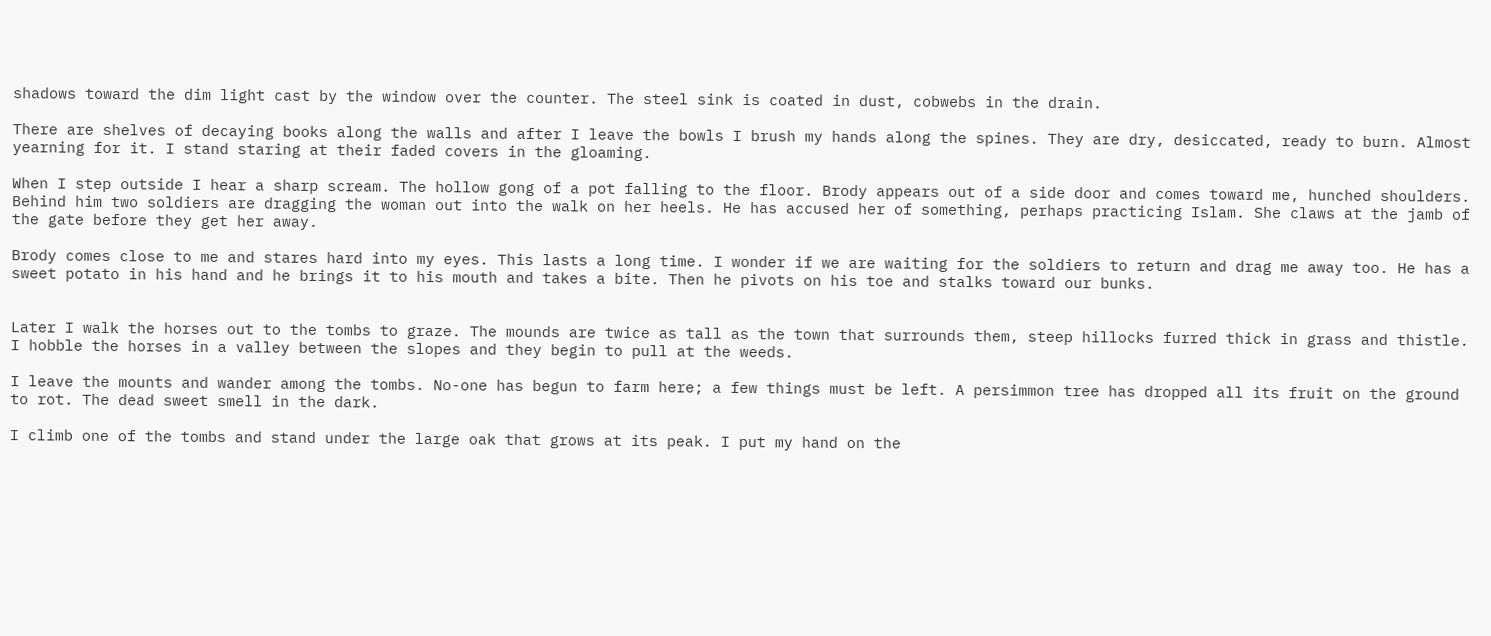shadows toward the dim light cast by the window over the counter. The steel sink is coated in dust, cobwebs in the drain.

There are shelves of decaying books along the walls and after I leave the bowls I brush my hands along the spines. They are dry, desiccated, ready to burn. Almost yearning for it. I stand staring at their faded covers in the gloaming.

When I step outside I hear a sharp scream. The hollow gong of a pot falling to the floor. Brody appears out of a side door and comes toward me, hunched shoulders. Behind him two soldiers are dragging the woman out into the walk on her heels. He has accused her of something, perhaps practicing Islam. She claws at the jamb of the gate before they get her away.

Brody comes close to me and stares hard into my eyes. This lasts a long time. I wonder if we are waiting for the soldiers to return and drag me away too. He has a sweet potato in his hand and he brings it to his mouth and takes a bite. Then he pivots on his toe and stalks toward our bunks.


Later I walk the horses out to the tombs to graze. The mounds are twice as tall as the town that surrounds them, steep hillocks furred thick in grass and thistle. I hobble the horses in a valley between the slopes and they begin to pull at the weeds.

I leave the mounts and wander among the tombs. No-one has begun to farm here; a few things must be left. A persimmon tree has dropped all its fruit on the ground to rot. The dead sweet smell in the dark.

I climb one of the tombs and stand under the large oak that grows at its peak. I put my hand on the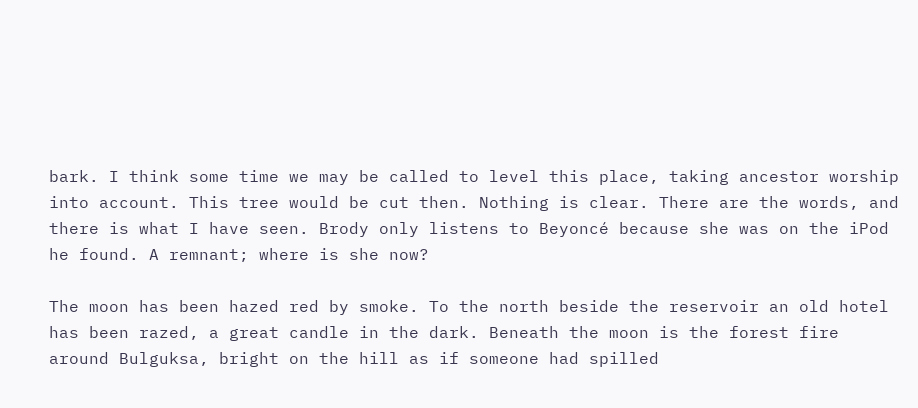bark. I think some time we may be called to level this place, taking ancestor worship into account. This tree would be cut then. Nothing is clear. There are the words, and there is what I have seen. Brody only listens to Beyoncé because she was on the iPod he found. A remnant; where is she now?

The moon has been hazed red by smoke. To the north beside the reservoir an old hotel has been razed, a great candle in the dark. Beneath the moon is the forest fire around Bulguksa, bright on the hill as if someone had spilled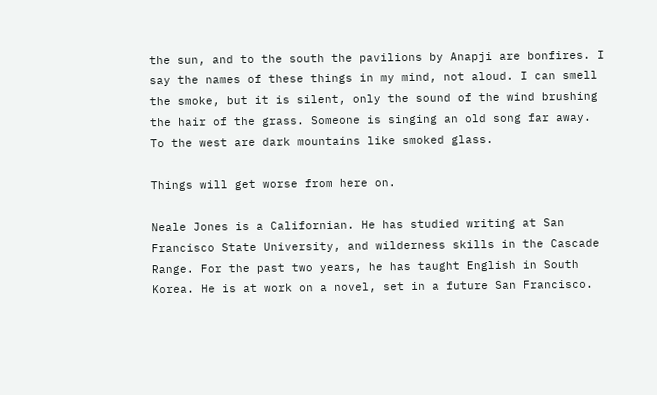the sun, and to the south the pavilions by Anapji are bonfires. I say the names of these things in my mind, not aloud. I can smell the smoke, but it is silent, only the sound of the wind brushing the hair of the grass. Someone is singing an old song far away. To the west are dark mountains like smoked glass.

Things will get worse from here on.

Neale Jones is a Californian. He has studied writing at San Francisco State University, and wilderness skills in the Cascade Range. For the past two years, he has taught English in South Korea. He is at work on a novel, set in a future San Francisco.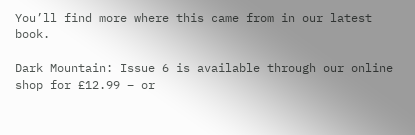You’ll find more where this came from in our latest book.

Dark Mountain: Issue 6 is available through our online shop for £12.99 – or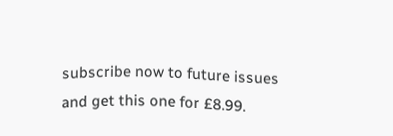subscribe now to future issues and get this one for £8.99.